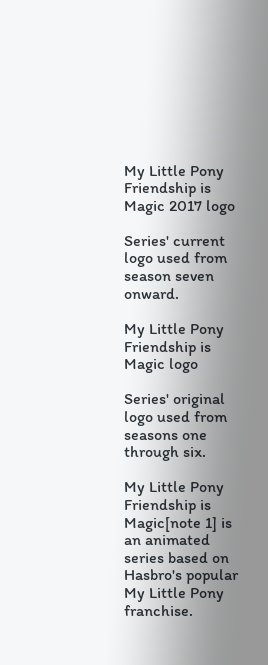My Little Pony Friendship is Magic 2017 logo

Series' current logo used from season seven onward.

My Little Pony Friendship is Magic logo

Series' original logo used from seasons one through six.

My Little Pony Friendship is Magic[note 1] is an animated series based on Hasbro's popular My Little Pony franchise.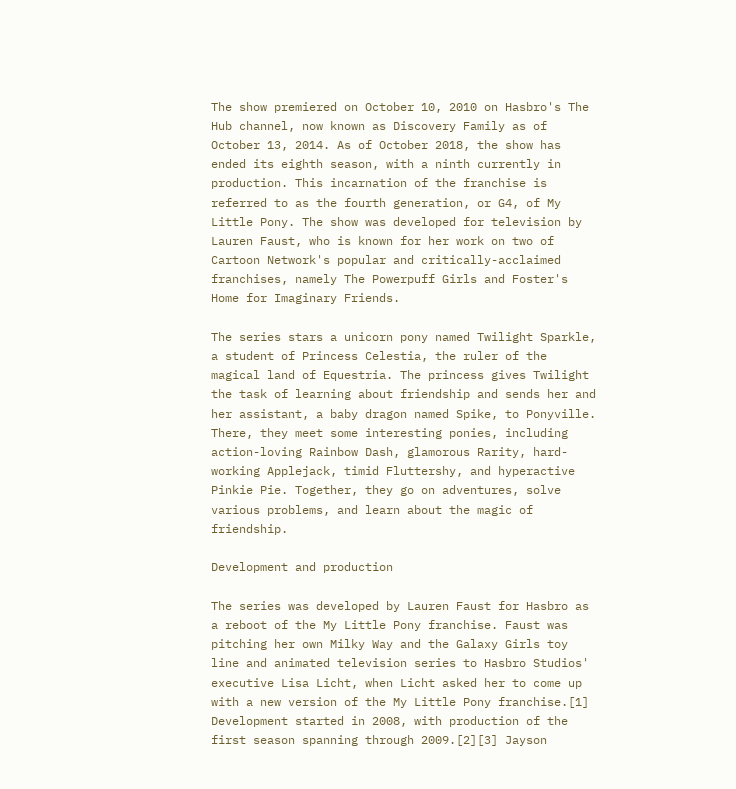The show premiered on October 10, 2010 on Hasbro's The Hub channel, now known as Discovery Family as of October 13, 2014. As of October 2018, the show has ended its eighth season, with a ninth currently in production. This incarnation of the franchise is referred to as the fourth generation, or G4, of My Little Pony. The show was developed for television by Lauren Faust, who is known for her work on two of Cartoon Network's popular and critically-acclaimed franchises, namely The Powerpuff Girls and Foster's Home for Imaginary Friends.

The series stars a unicorn pony named Twilight Sparkle, a student of Princess Celestia, the ruler of the magical land of Equestria. The princess gives Twilight the task of learning about friendship and sends her and her assistant, a baby dragon named Spike, to Ponyville. There, they meet some interesting ponies, including action-loving Rainbow Dash, glamorous Rarity, hard-working Applejack, timid Fluttershy, and hyperactive Pinkie Pie. Together, they go on adventures, solve various problems, and learn about the magic of friendship.

Development and production

The series was developed by Lauren Faust for Hasbro as a reboot of the My Little Pony franchise. Faust was pitching her own Milky Way and the Galaxy Girls toy line and animated television series to Hasbro Studios' executive Lisa Licht, when Licht asked her to come up with a new version of the My Little Pony franchise.[1] Development started in 2008, with production of the first season spanning through 2009.[2][3] Jayson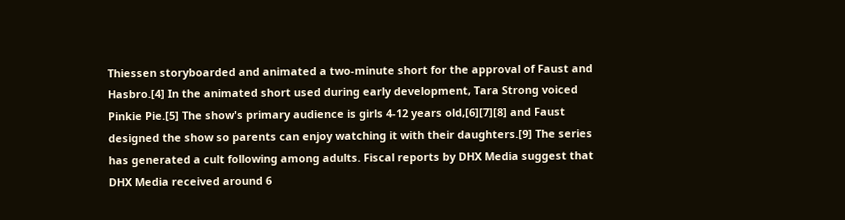Thiessen storyboarded and animated a two-minute short for the approval of Faust and Hasbro.[4] In the animated short used during early development, Tara Strong voiced Pinkie Pie.[5] The show's primary audience is girls 4-12 years old,[6][7][8] and Faust designed the show so parents can enjoy watching it with their daughters.[9] The series has generated a cult following among adults. Fiscal reports by DHX Media suggest that DHX Media received around 6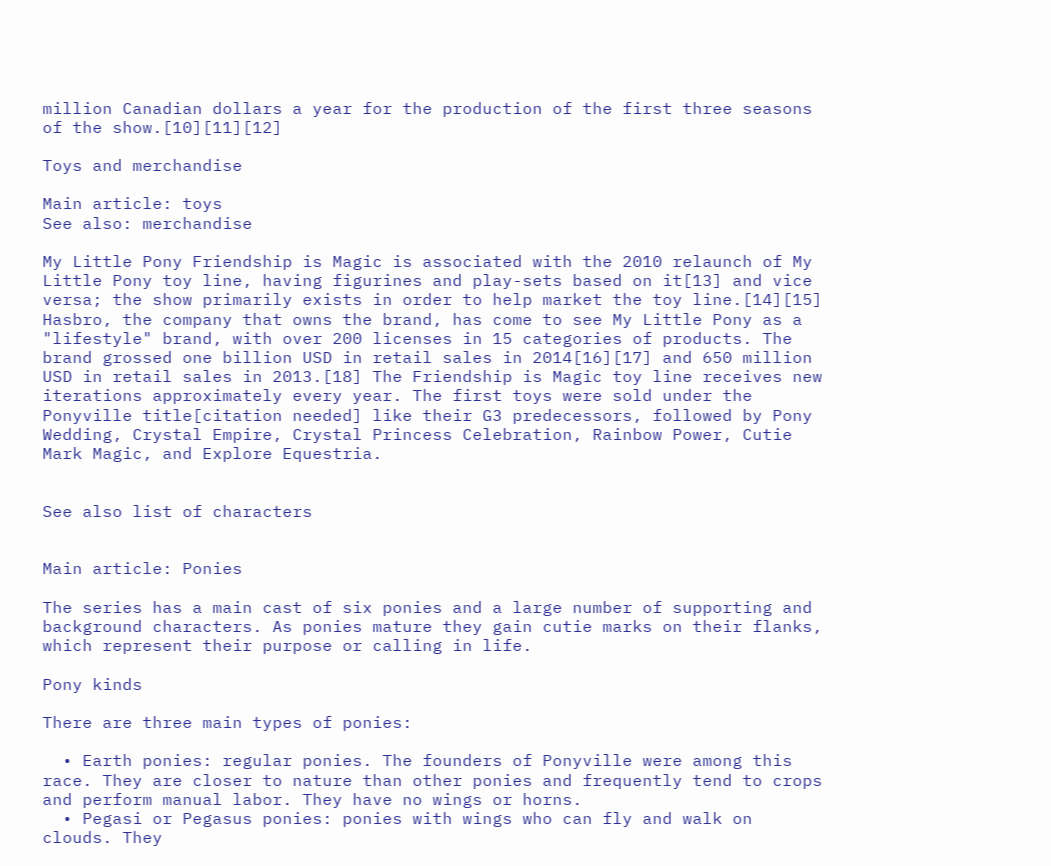million Canadian dollars a year for the production of the first three seasons of the show.[10][11][12]

Toys and merchandise

Main article: toys
See also: merchandise

My Little Pony Friendship is Magic is associated with the 2010 relaunch of My Little Pony toy line, having figurines and play-sets based on it[13] and vice versa; the show primarily exists in order to help market the toy line.[14][15] Hasbro, the company that owns the brand, has come to see My Little Pony as a "lifestyle" brand, with over 200 licenses in 15 categories of products. The brand grossed one billion USD in retail sales in 2014[16][17] and 650 million USD in retail sales in 2013.[18] The Friendship is Magic toy line receives new iterations approximately every year. The first toys were sold under the Ponyville title[citation needed] like their G3 predecessors, followed by Pony Wedding, Crystal Empire, Crystal Princess Celebration, Rainbow Power, Cutie Mark Magic, and Explore Equestria.


See also list of characters


Main article: Ponies

The series has a main cast of six ponies and a large number of supporting and background characters. As ponies mature they gain cutie marks on their flanks, which represent their purpose or calling in life.

Pony kinds

There are three main types of ponies:

  • Earth ponies: regular ponies. The founders of Ponyville were among this race. They are closer to nature than other ponies and frequently tend to crops and perform manual labor. They have no wings or horns.
  • Pegasi or Pegasus ponies: ponies with wings who can fly and walk on clouds. They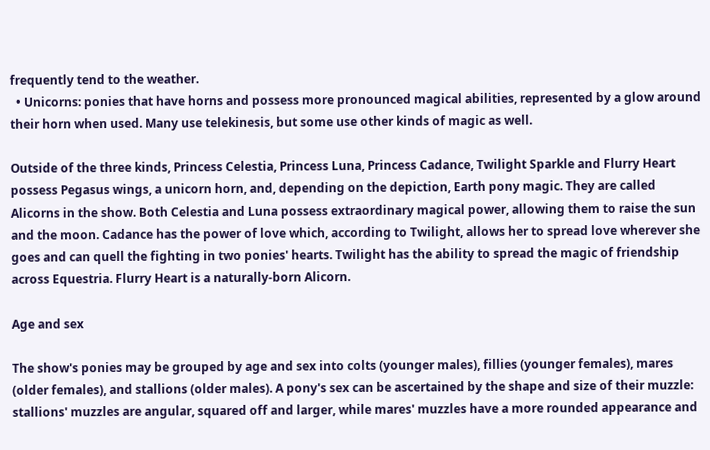frequently tend to the weather.
  • Unicorns: ponies that have horns and possess more pronounced magical abilities, represented by a glow around their horn when used. Many use telekinesis, but some use other kinds of magic as well.

Outside of the three kinds, Princess Celestia, Princess Luna, Princess Cadance, Twilight Sparkle and Flurry Heart possess Pegasus wings, a unicorn horn, and, depending on the depiction, Earth pony magic. They are called Alicorns in the show. Both Celestia and Luna possess extraordinary magical power, allowing them to raise the sun and the moon. Cadance has the power of love which, according to Twilight, allows her to spread love wherever she goes and can quell the fighting in two ponies' hearts. Twilight has the ability to spread the magic of friendship across Equestria. Flurry Heart is a naturally-born Alicorn.

Age and sex

The show's ponies may be grouped by age and sex into colts (younger males), fillies (younger females), mares (older females), and stallions (older males). A pony's sex can be ascertained by the shape and size of their muzzle: stallions' muzzles are angular, squared off and larger, while mares' muzzles have a more rounded appearance and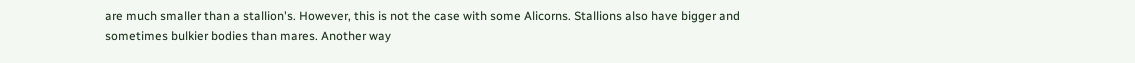are much smaller than a stallion's. However, this is not the case with some Alicorns. Stallions also have bigger and sometimes bulkier bodies than mares. Another way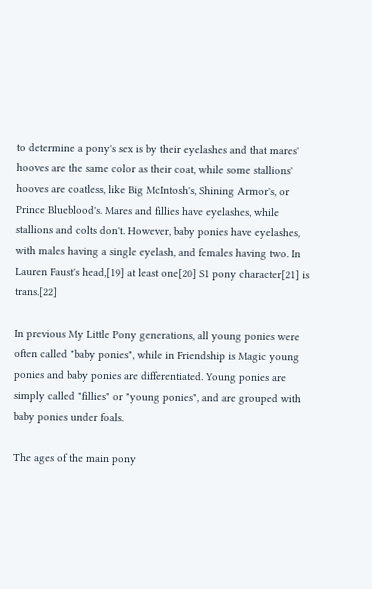to determine a pony's sex is by their eyelashes and that mares' hooves are the same color as their coat, while some stallions' hooves are coatless, like Big McIntosh's, Shining Armor's, or Prince Blueblood's. Mares and fillies have eyelashes, while stallions and colts don't. However, baby ponies have eyelashes, with males having a single eyelash, and females having two. In Lauren Faust's head,[19] at least one[20] S1 pony character[21] is trans.[22]

In previous My Little Pony generations, all young ponies were often called "baby ponies", while in Friendship is Magic young ponies and baby ponies are differentiated. Young ponies are simply called "fillies" or "young ponies", and are grouped with baby ponies under foals.

The ages of the main pony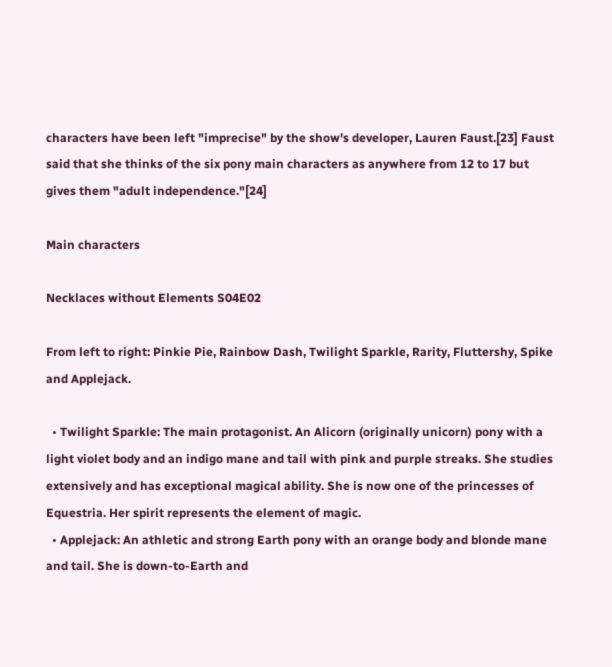characters have been left "imprecise" by the show's developer, Lauren Faust.[23] Faust said that she thinks of the six pony main characters as anywhere from 12 to 17 but gives them "adult independence."[24]

Main characters

Necklaces without Elements S04E02

From left to right: Pinkie Pie, Rainbow Dash, Twilight Sparkle, Rarity, Fluttershy, Spike and Applejack.

  • Twilight Sparkle: The main protagonist. An Alicorn (originally unicorn) pony with a light violet body and an indigo mane and tail with pink and purple streaks. She studies extensively and has exceptional magical ability. She is now one of the princesses of Equestria. Her spirit represents the element of magic.
  • Applejack: An athletic and strong Earth pony with an orange body and blonde mane and tail. She is down-to-Earth and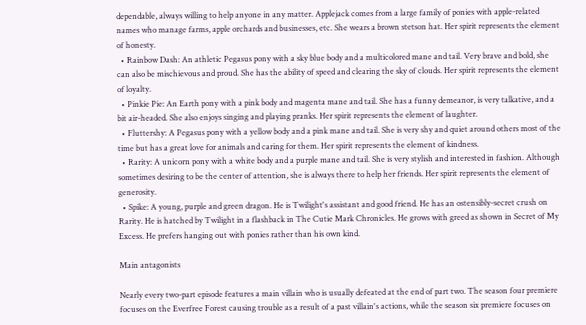dependable, always willing to help anyone in any matter. Applejack comes from a large family of ponies with apple-related names who manage farms, apple orchards and businesses, etc. She wears a brown stetson hat. Her spirit represents the element of honesty.
  • Rainbow Dash: An athletic Pegasus pony with a sky blue body and a multicolored mane and tail. Very brave and bold, she can also be mischievous and proud. She has the ability of speed and clearing the sky of clouds. Her spirit represents the element of loyalty.
  • Pinkie Pie: An Earth pony with a pink body and magenta mane and tail. She has a funny demeanor, is very talkative, and a bit air-headed. She also enjoys singing and playing pranks. Her spirit represents the element of laughter.
  • Fluttershy: A Pegasus pony with a yellow body and a pink mane and tail. She is very shy and quiet around others most of the time but has a great love for animals and caring for them. Her spirit represents the element of kindness.
  • Rarity: A unicorn pony with a white body and a purple mane and tail. She is very stylish and interested in fashion. Although sometimes desiring to be the center of attention, she is always there to help her friends. Her spirit represents the element of generosity.
  • Spike: A young, purple and green dragon. He is Twilight's assistant and good friend. He has an ostensibly-secret crush on Rarity. He is hatched by Twilight in a flashback in The Cutie Mark Chronicles. He grows with greed as shown in Secret of My Excess. He prefers hanging out with ponies rather than his own kind.

Main antagonists

Nearly every two-part episode features a main villain who is usually defeated at the end of part two. The season four premiere focuses on the Everfree Forest causing trouble as a result of a past villain's actions, while the season six premiere focuses on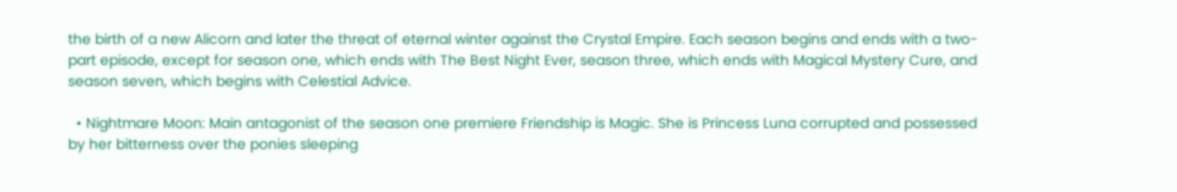the birth of a new Alicorn and later the threat of eternal winter against the Crystal Empire. Each season begins and ends with a two-part episode, except for season one, which ends with The Best Night Ever, season three, which ends with Magical Mystery Cure, and season seven, which begins with Celestial Advice.

  • Nightmare Moon: Main antagonist of the season one premiere Friendship is Magic. She is Princess Luna corrupted and possessed by her bitterness over the ponies sleeping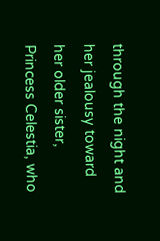through the night and her jealousy toward her older sister, Princess Celestia, who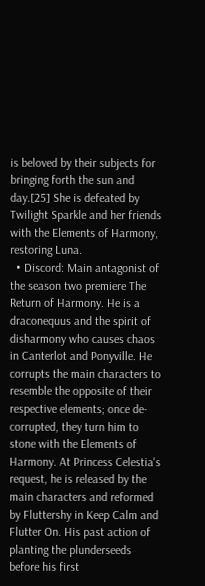is beloved by their subjects for bringing forth the sun and day.[25] She is defeated by Twilight Sparkle and her friends with the Elements of Harmony, restoring Luna.
  • Discord: Main antagonist of the season two premiere The Return of Harmony. He is a draconequus and the spirit of disharmony who causes chaos in Canterlot and Ponyville. He corrupts the main characters to resemble the opposite of their respective elements; once de-corrupted, they turn him to stone with the Elements of Harmony. At Princess Celestia's request, he is released by the main characters and reformed by Fluttershy in Keep Calm and Flutter On. His past action of planting the plunderseeds before his first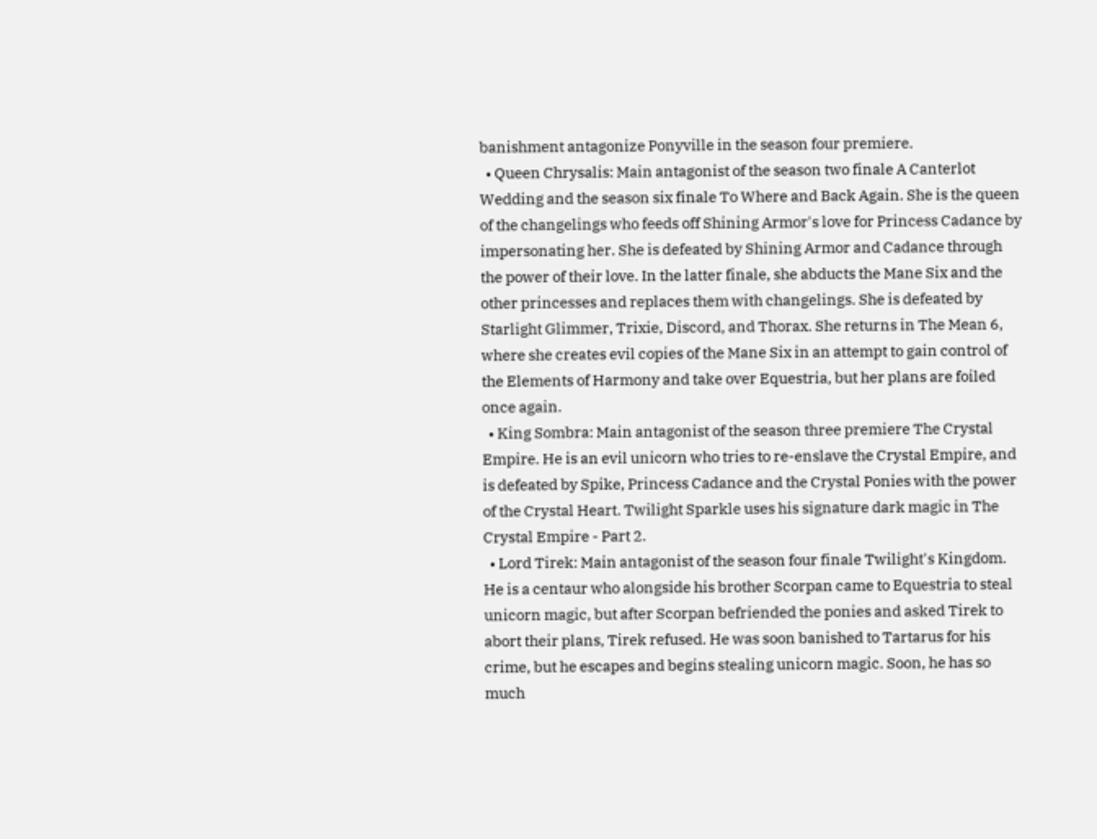banishment antagonize Ponyville in the season four premiere.
  • Queen Chrysalis: Main antagonist of the season two finale A Canterlot Wedding and the season six finale To Where and Back Again. She is the queen of the changelings who feeds off Shining Armor's love for Princess Cadance by impersonating her. She is defeated by Shining Armor and Cadance through the power of their love. In the latter finale, she abducts the Mane Six and the other princesses and replaces them with changelings. She is defeated by Starlight Glimmer, Trixie, Discord, and Thorax. She returns in The Mean 6, where she creates evil copies of the Mane Six in an attempt to gain control of the Elements of Harmony and take over Equestria, but her plans are foiled once again.
  • King Sombra: Main antagonist of the season three premiere The Crystal Empire. He is an evil unicorn who tries to re-enslave the Crystal Empire, and is defeated by Spike, Princess Cadance and the Crystal Ponies with the power of the Crystal Heart. Twilight Sparkle uses his signature dark magic in The Crystal Empire - Part 2.
  • Lord Tirek: Main antagonist of the season four finale Twilight's Kingdom. He is a centaur who alongside his brother Scorpan came to Equestria to steal unicorn magic, but after Scorpan befriended the ponies and asked Tirek to abort their plans, Tirek refused. He was soon banished to Tartarus for his crime, but he escapes and begins stealing unicorn magic. Soon, he has so much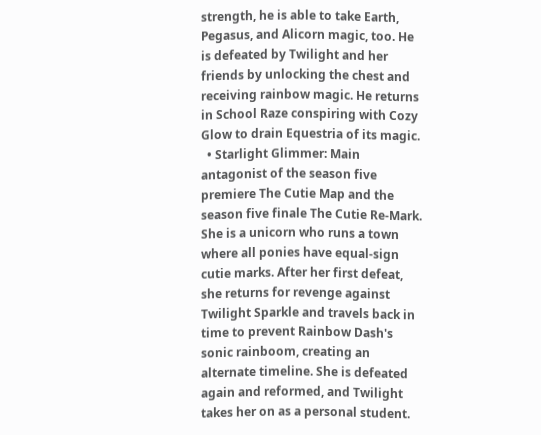strength, he is able to take Earth, Pegasus, and Alicorn magic, too. He is defeated by Twilight and her friends by unlocking the chest and receiving rainbow magic. He returns in School Raze conspiring with Cozy Glow to drain Equestria of its magic.
  • Starlight Glimmer: Main antagonist of the season five premiere The Cutie Map and the season five finale The Cutie Re-Mark. She is a unicorn who runs a town where all ponies have equal-sign cutie marks. After her first defeat, she returns for revenge against Twilight Sparkle and travels back in time to prevent Rainbow Dash's sonic rainboom, creating an alternate timeline. She is defeated again and reformed, and Twilight takes her on as a personal student.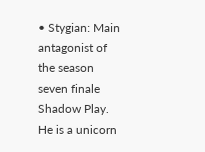• Stygian: Main antagonist of the season seven finale Shadow Play. He is a unicorn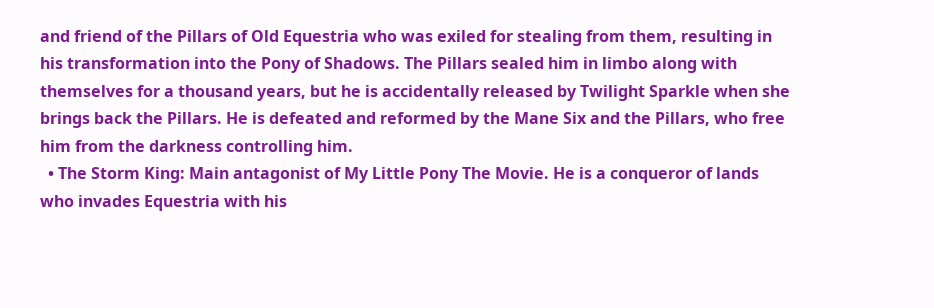and friend of the Pillars of Old Equestria who was exiled for stealing from them, resulting in his transformation into the Pony of Shadows. The Pillars sealed him in limbo along with themselves for a thousand years, but he is accidentally released by Twilight Sparkle when she brings back the Pillars. He is defeated and reformed by the Mane Six and the Pillars, who free him from the darkness controlling him.
  • The Storm King: Main antagonist of My Little Pony The Movie. He is a conqueror of lands who invades Equestria with his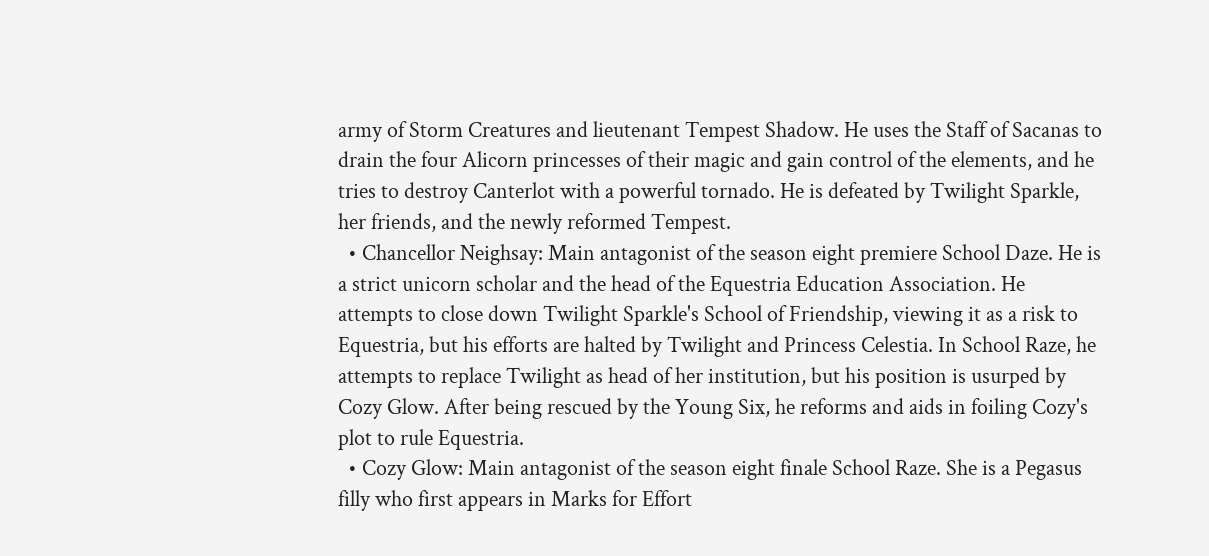army of Storm Creatures and lieutenant Tempest Shadow. He uses the Staff of Sacanas to drain the four Alicorn princesses of their magic and gain control of the elements, and he tries to destroy Canterlot with a powerful tornado. He is defeated by Twilight Sparkle, her friends, and the newly reformed Tempest.
  • Chancellor Neighsay: Main antagonist of the season eight premiere School Daze. He is a strict unicorn scholar and the head of the Equestria Education Association. He attempts to close down Twilight Sparkle's School of Friendship, viewing it as a risk to Equestria, but his efforts are halted by Twilight and Princess Celestia. In School Raze, he attempts to replace Twilight as head of her institution, but his position is usurped by Cozy Glow. After being rescued by the Young Six, he reforms and aids in foiling Cozy's plot to rule Equestria.
  • Cozy Glow: Main antagonist of the season eight finale School Raze. She is a Pegasus filly who first appears in Marks for Effort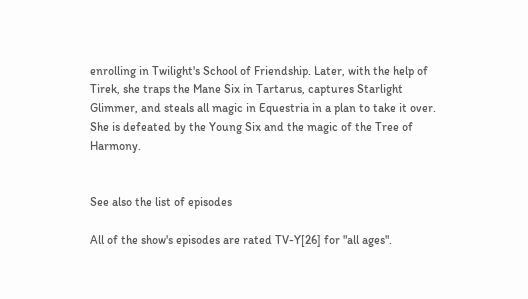enrolling in Twilight's School of Friendship. Later, with the help of Tirek, she traps the Mane Six in Tartarus, captures Starlight Glimmer, and steals all magic in Equestria in a plan to take it over. She is defeated by the Young Six and the magic of the Tree of Harmony.


See also the list of episodes

All of the show's episodes are rated TV-Y[26] for "all ages".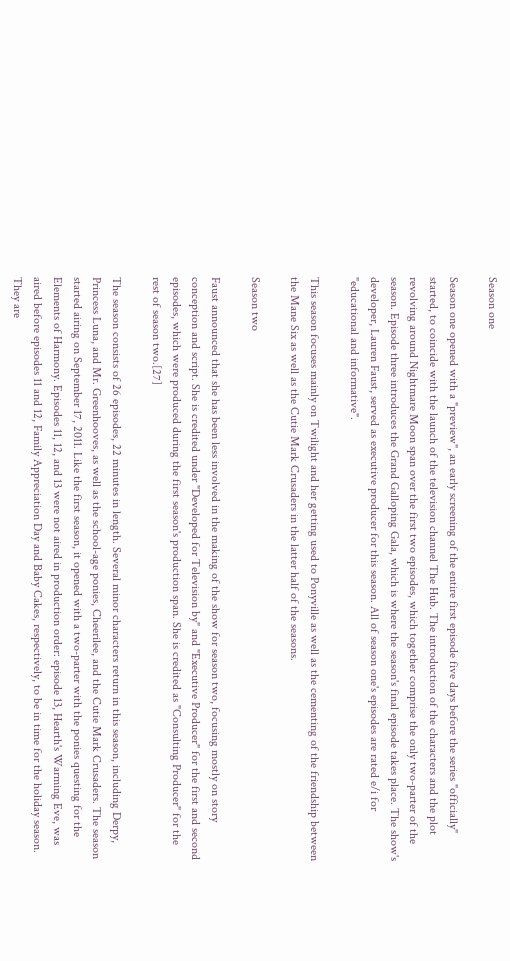Season one

Season one opened with a "preview", an early screening of the entire first episode five days before the series "officially" started, to coincide with the launch of the television channel The Hub. The introduction of the characters and the plot revolving around Nightmare Moon span over the first two episodes, which together comprise the only two-parter of the season. Episode three introduces the Grand Galloping Gala, which is where the season's final episode takes place. The show's developer, Lauren Faust, served as executive producer for this season. All of season one's episodes are rated e/i for "educational and informative".

This season focuses mainly on Twilight and her getting used to Ponyville as well as the cementing of the friendship between the Mane Six as well as the Cutie Mark Crusaders in the latter half of the seasons.

Season two

Faust announced that she has been less involved in the making of the show for season two, focusing mostly on story conception and script. She is credited under "Developed for Television by" and "Executive Producer" for the first and second episodes, which were produced during the first season's production span. She is credited as "Consulting Producer" for the rest of season two.[27]

The season consists of 26 episodes, 22 minutes in length. Several minor characters return in this season, including Derpy, Princess Luna, and Mr. Greenhooves, as well as the school-age ponies, Cheerilee, and the Cutie Mark Crusaders. The season started airing on September 17, 2011. Like the first season, it opened with a two-parter with the ponies questing for the Elements of Harmony. Episodes 11, 12, and 13 were not aired in production order: episode 13, Hearth's Warming Eve, was aired before episodes 11 and 12, Family Appreciation Day and Baby Cakes, respectively, to be in time for the holiday season. They are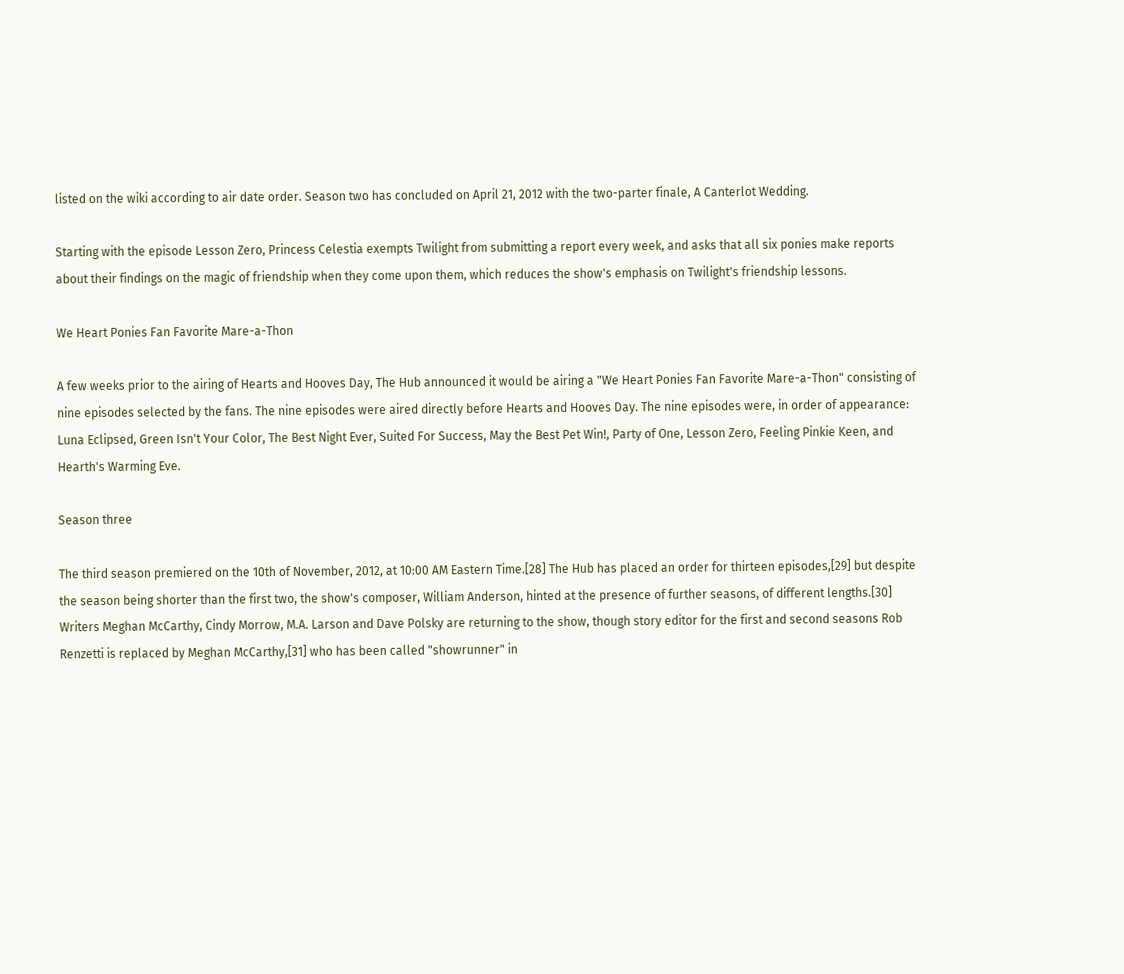listed on the wiki according to air date order. Season two has concluded on April 21, 2012 with the two-parter finale, A Canterlot Wedding.

Starting with the episode Lesson Zero, Princess Celestia exempts Twilight from submitting a report every week, and asks that all six ponies make reports about their findings on the magic of friendship when they come upon them, which reduces the show's emphasis on Twilight's friendship lessons.

We Heart Ponies Fan Favorite Mare-a-Thon

A few weeks prior to the airing of Hearts and Hooves Day, The Hub announced it would be airing a "We Heart Ponies Fan Favorite Mare-a-Thon" consisting of nine episodes selected by the fans. The nine episodes were aired directly before Hearts and Hooves Day. The nine episodes were, in order of appearance: Luna Eclipsed, Green Isn't Your Color, The Best Night Ever, Suited For Success, May the Best Pet Win!, Party of One, Lesson Zero, Feeling Pinkie Keen, and Hearth's Warming Eve.

Season three

The third season premiered on the 10th of November, 2012, at 10:00 AM Eastern Time.[28] The Hub has placed an order for thirteen episodes,[29] but despite the season being shorter than the first two, the show's composer, William Anderson, hinted at the presence of further seasons, of different lengths.[30] Writers Meghan McCarthy, Cindy Morrow, M.A. Larson and Dave Polsky are returning to the show, though story editor for the first and second seasons Rob Renzetti is replaced by Meghan McCarthy,[31] who has been called "showrunner" in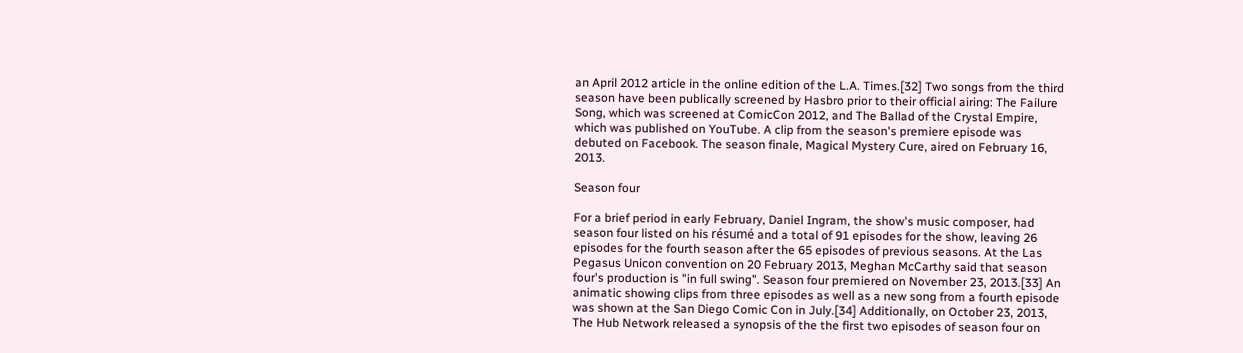an April 2012 article in the online edition of the L.A. Times.[32] Two songs from the third season have been publically screened by Hasbro prior to their official airing: The Failure Song, which was screened at ComicCon 2012, and The Ballad of the Crystal Empire, which was published on YouTube. A clip from the season's premiere episode was debuted on Facebook. The season finale, Magical Mystery Cure, aired on February 16, 2013.

Season four

For a brief period in early February, Daniel Ingram, the show's music composer, had season four listed on his résumé and a total of 91 episodes for the show, leaving 26 episodes for the fourth season after the 65 episodes of previous seasons. At the Las Pegasus Unicon convention on 20 February 2013, Meghan McCarthy said that season four's production is "in full swing". Season four premiered on November 23, 2013.[33] An animatic showing clips from three episodes as well as a new song from a fourth episode was shown at the San Diego Comic Con in July.[34] Additionally, on October 23, 2013, The Hub Network released a synopsis of the the first two episodes of season four on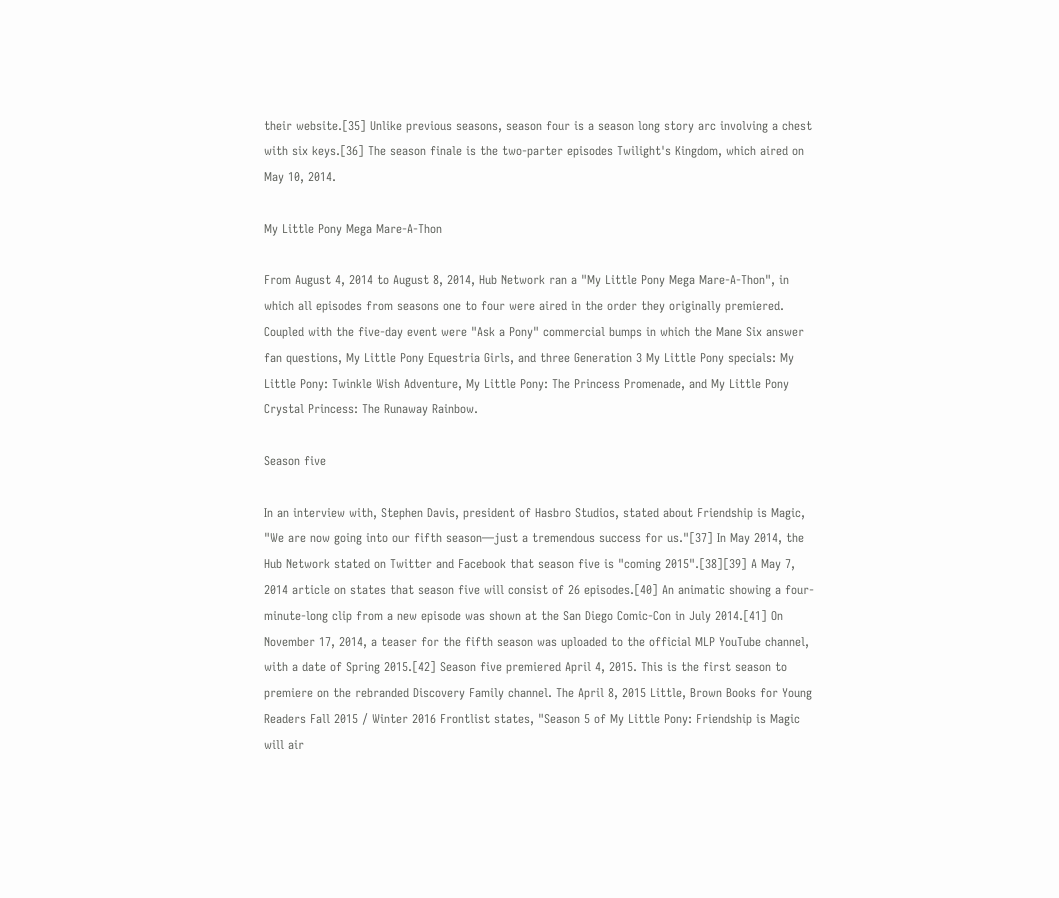their website.[35] Unlike previous seasons, season four is a season long story arc involving a chest with six keys.[36] The season finale is the two-parter episodes Twilight's Kingdom, which aired on May 10, 2014.

My Little Pony Mega Mare-A-Thon

From August 4, 2014 to August 8, 2014, Hub Network ran a "My Little Pony Mega Mare-A-Thon", in which all episodes from seasons one to four were aired in the order they originally premiered. Coupled with the five-day event were "Ask a Pony" commercial bumps in which the Mane Six answer fan questions, My Little Pony Equestria Girls, and three Generation 3 My Little Pony specials: My Little Pony: Twinkle Wish Adventure, My Little Pony: The Princess Promenade, and My Little Pony Crystal Princess: The Runaway Rainbow.

Season five

In an interview with, Stephen Davis, president of Hasbro Studios, stated about Friendship is Magic, "We are now going into our fifth season—just a tremendous success for us."[37] In May 2014, the Hub Network stated on Twitter and Facebook that season five is "coming 2015".[38][39] A May 7, 2014 article on states that season five will consist of 26 episodes.[40] An animatic showing a four-minute-long clip from a new episode was shown at the San Diego Comic-Con in July 2014.[41] On November 17, 2014, a teaser for the fifth season was uploaded to the official MLP YouTube channel, with a date of Spring 2015.[42] Season five premiered April 4, 2015. This is the first season to premiere on the rebranded Discovery Family channel. The April 8, 2015 Little, Brown Books for Young Readers Fall 2015 / Winter 2016 Frontlist states, "Season 5 of My Little Pony: Friendship is Magic will air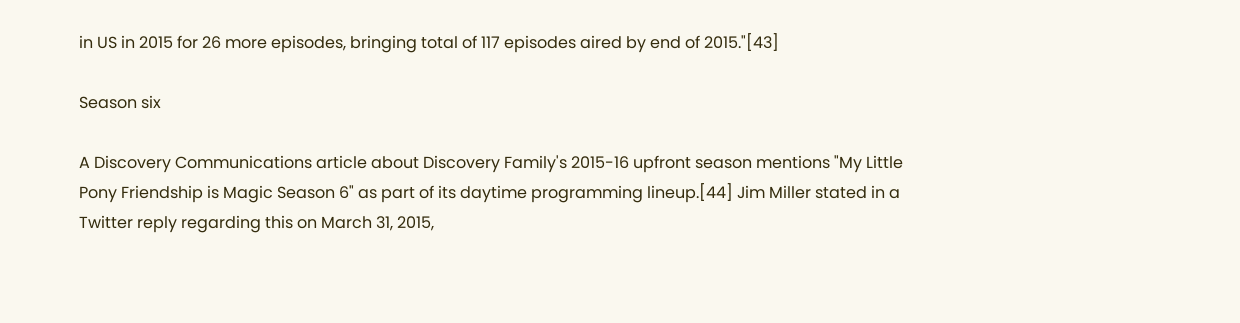in US in 2015 for 26 more episodes, bringing total of 117 episodes aired by end of 2015."[43]

Season six

A Discovery Communications article about Discovery Family's 2015-16 upfront season mentions "My Little Pony Friendship is Magic Season 6" as part of its daytime programming lineup.[44] Jim Miller stated in a Twitter reply regarding this on March 31, 2015,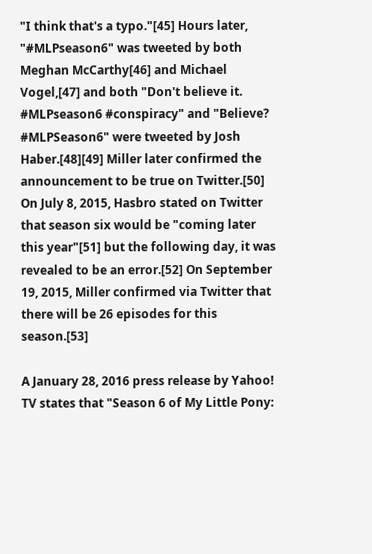"I think that's a typo."[45] Hours later, "#MLPseason6" was tweeted by both Meghan McCarthy[46] and Michael Vogel,[47] and both "Don't believe it. #MLPseason6 #conspiracy" and "Believe? #MLPSeason6" were tweeted by Josh Haber.[48][49] Miller later confirmed the announcement to be true on Twitter.[50] On July 8, 2015, Hasbro stated on Twitter that season six would be "coming later this year"[51] but the following day, it was revealed to be an error.[52] On September 19, 2015, Miller confirmed via Twitter that there will be 26 episodes for this season.[53]

A January 28, 2016 press release by Yahoo! TV states that "Season 6 of My Little Pony: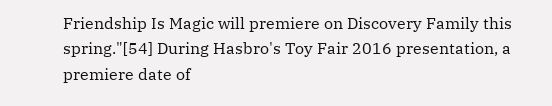Friendship Is Magic will premiere on Discovery Family this spring."[54] During Hasbro's Toy Fair 2016 presentation, a premiere date of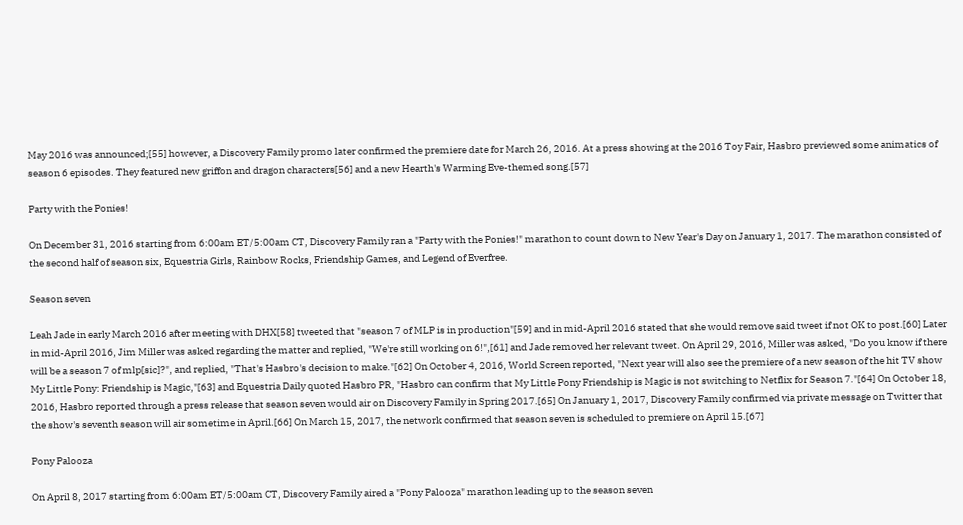May 2016 was announced;[55] however, a Discovery Family promo later confirmed the premiere date for March 26, 2016. At a press showing at the 2016 Toy Fair, Hasbro previewed some animatics of season 6 episodes. They featured new griffon and dragon characters[56] and a new Hearth's Warming Eve-themed song.[57]

Party with the Ponies!

On December 31, 2016 starting from 6:00am ET/5:00am CT, Discovery Family ran a "Party with the Ponies!" marathon to count down to New Year's Day on January 1, 2017. The marathon consisted of the second half of season six, Equestria Girls, Rainbow Rocks, Friendship Games, and Legend of Everfree.

Season seven

Leah Jade in early March 2016 after meeting with DHX[58] tweeted that "season 7 of MLP is in production"[59] and in mid-April 2016 stated that she would remove said tweet if not OK to post.[60] Later in mid-April 2016, Jim Miller was asked regarding the matter and replied, "We're still working on 6!",[61] and Jade removed her relevant tweet. On April 29, 2016, Miller was asked, "Do you know if there will be a season 7 of mlp[sic]?", and replied, "That's Hasbro's decision to make."[62] On October 4, 2016, World Screen reported, "Next year will also see the premiere of a new season of the hit TV show My Little Pony: Friendship is Magic,"[63] and Equestria Daily quoted Hasbro PR, "Hasbro can confirm that My Little Pony Friendship is Magic is not switching to Netflix for Season 7."[64] On October 18, 2016, Hasbro reported through a press release that season seven would air on Discovery Family in Spring 2017.[65] On January 1, 2017, Discovery Family confirmed via private message on Twitter that the show's seventh season will air sometime in April.[66] On March 15, 2017, the network confirmed that season seven is scheduled to premiere on April 15.[67]

Pony Palooza

On April 8, 2017 starting from 6:00am ET/5:00am CT, Discovery Family aired a "Pony Palooza" marathon leading up to the season seven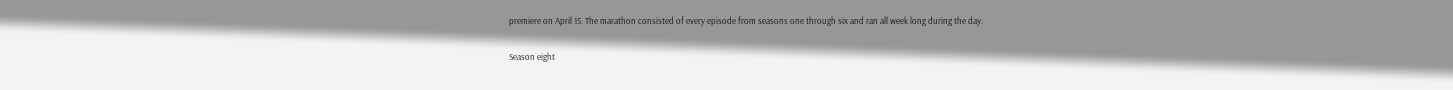premiere on April 15. The marathon consisted of every episode from seasons one through six and ran all week long during the day.

Season eight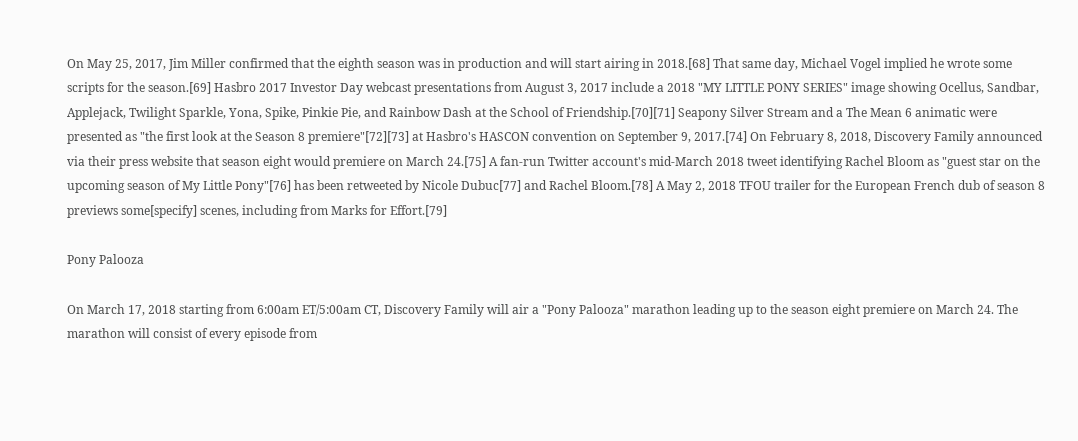On May 25, 2017, Jim Miller confirmed that the eighth season was in production and will start airing in 2018.[68] That same day, Michael Vogel implied he wrote some scripts for the season.[69] Hasbro 2017 Investor Day webcast presentations from August 3, 2017 include a 2018 "MY LITTLE PONY SERIES" image showing Ocellus, Sandbar, Applejack, Twilight Sparkle, Yona, Spike, Pinkie Pie, and Rainbow Dash at the School of Friendship.[70][71] Seapony Silver Stream and a The Mean 6 animatic were presented as "the first look at the Season 8 premiere"[72][73] at Hasbro's HASCON convention on September 9, 2017.[74] On February 8, 2018, Discovery Family announced via their press website that season eight would premiere on March 24.[75] A fan-run Twitter account's mid-March 2018 tweet identifying Rachel Bloom as "guest star on the upcoming season of My Little Pony"[76] has been retweeted by Nicole Dubuc[77] and Rachel Bloom.[78] A May 2, 2018 TFOU trailer for the European French dub of season 8 previews some[specify] scenes, including from Marks for Effort.[79]

Pony Palooza

On March 17, 2018 starting from 6:00am ET/5:00am CT, Discovery Family will air a "Pony Palooza" marathon leading up to the season eight premiere on March 24. The marathon will consist of every episode from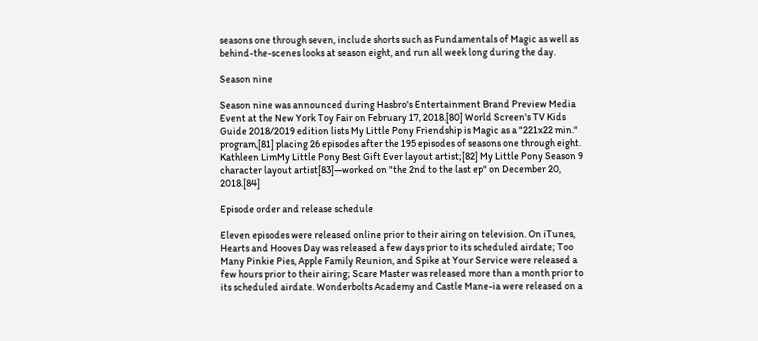seasons one through seven, include shorts such as Fundamentals of Magic as well as behind-the-scenes looks at season eight, and run all week long during the day.

Season nine

Season nine was announced during Hasbro's Entertainment Brand Preview Media Event at the New York Toy Fair on February 17, 2018.[80] World Screen's TV Kids Guide 2018/2019 edition lists My Little Pony Friendship is Magic as a "221x22 min." program,[81] placing 26 episodes after the 195 episodes of seasons one through eight. Kathleen LimMy Little Pony Best Gift Ever layout artist;[82] My Little Pony Season 9 character layout artist[83]—worked on "the 2nd to the last ep" on December 20, 2018.[84]

Episode order and release schedule

Eleven episodes were released online prior to their airing on television. On iTunes, Hearts and Hooves Day was released a few days prior to its scheduled airdate; Too Many Pinkie Pies, Apple Family Reunion, and Spike at Your Service were released a few hours prior to their airing; Scare Master was released more than a month prior to its scheduled airdate. Wonderbolts Academy and Castle Mane-ia were released on a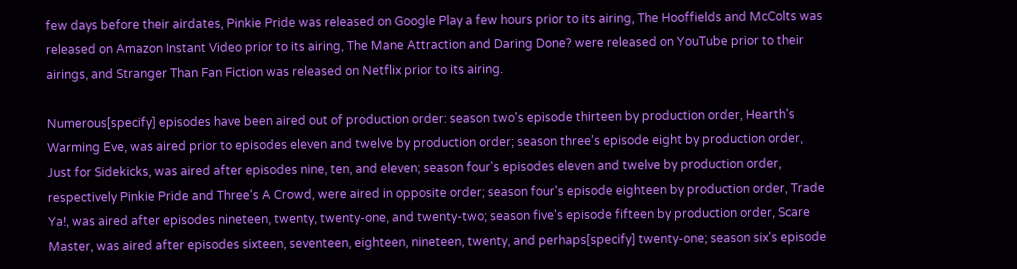few days before their airdates, Pinkie Pride was released on Google Play a few hours prior to its airing, The Hooffields and McColts was released on Amazon Instant Video prior to its airing, The Mane Attraction and Daring Done? were released on YouTube prior to their airings, and Stranger Than Fan Fiction was released on Netflix prior to its airing.

Numerous[specify] episodes have been aired out of production order: season two's episode thirteen by production order, Hearth's Warming Eve, was aired prior to episodes eleven and twelve by production order; season three's episode eight by production order, Just for Sidekicks, was aired after episodes nine, ten, and eleven; season four's episodes eleven and twelve by production order, respectively Pinkie Pride and Three's A Crowd, were aired in opposite order; season four's episode eighteen by production order, Trade Ya!, was aired after episodes nineteen, twenty, twenty-one, and twenty-two; season five's episode fifteen by production order, Scare Master, was aired after episodes sixteen, seventeen, eighteen, nineteen, twenty, and perhaps[specify] twenty-one; season six's episode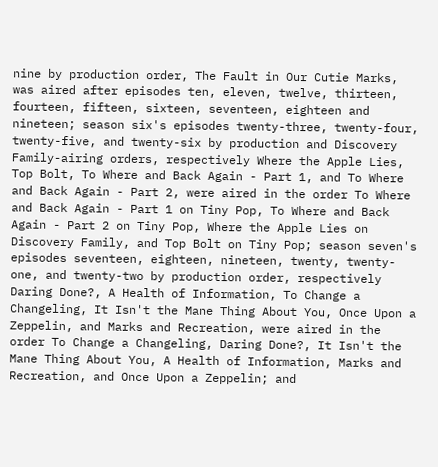nine by production order, The Fault in Our Cutie Marks, was aired after episodes ten, eleven, twelve, thirteen, fourteen, fifteen, sixteen, seventeen, eighteen and nineteen; season six's episodes twenty-three, twenty-four, twenty-five, and twenty-six by production and Discovery Family-airing orders, respectively Where the Apple Lies, Top Bolt, To Where and Back Again - Part 1, and To Where and Back Again - Part 2, were aired in the order To Where and Back Again - Part 1 on Tiny Pop, To Where and Back Again - Part 2 on Tiny Pop, Where the Apple Lies on Discovery Family, and Top Bolt on Tiny Pop; season seven's episodes seventeen, eighteen, nineteen, twenty, twenty-one, and twenty-two by production order, respectively Daring Done?, A Health of Information, To Change a Changeling, It Isn't the Mane Thing About You, Once Upon a Zeppelin, and Marks and Recreation, were aired in the order To Change a Changeling, Daring Done?, It Isn't the Mane Thing About You, A Health of Information, Marks and Recreation, and Once Upon a Zeppelin; and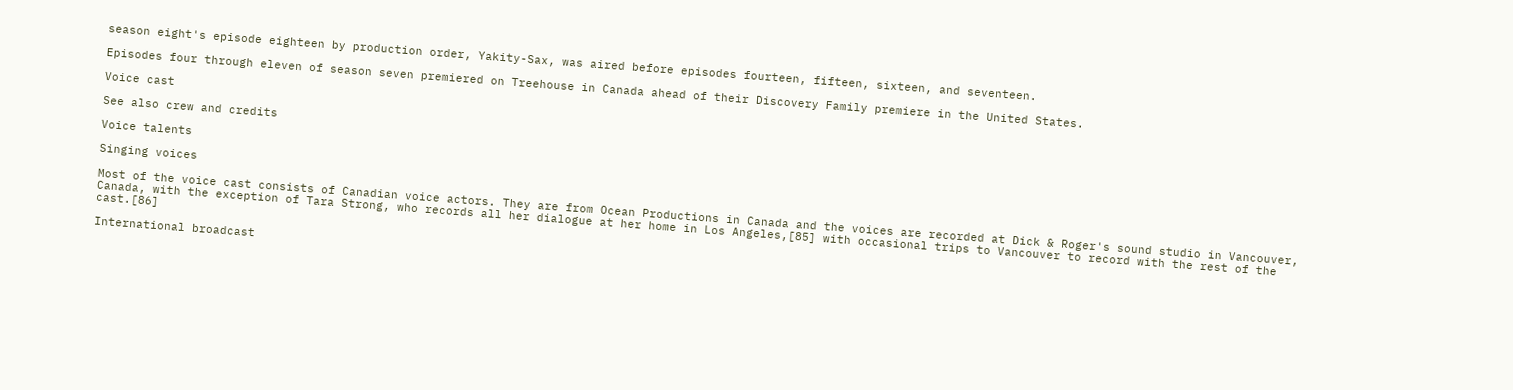season eight's episode eighteen by production order, Yakity-Sax, was aired before episodes fourteen, fifteen, sixteen, and seventeen.

Episodes four through eleven of season seven premiered on Treehouse in Canada ahead of their Discovery Family premiere in the United States.

Voice cast

See also crew and credits

Voice talents

Singing voices

Most of the voice cast consists of Canadian voice actors. They are from Ocean Productions in Canada and the voices are recorded at Dick & Roger's sound studio in Vancouver, Canada, with the exception of Tara Strong, who records all her dialogue at her home in Los Angeles,[85] with occasional trips to Vancouver to record with the rest of the cast.[86]

International broadcast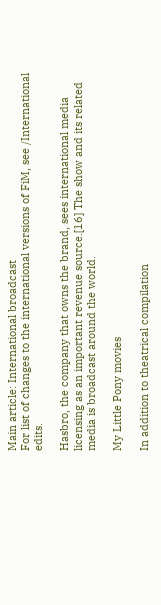Main article: International broadcast
For list of changes to the international versions of FiM, see /International edits.

Hasbro, the company that owns the brand, sees international media licensing as an important revenue source.[16] The show and its related media is broadcast around the world.

My Little Pony movies

In addition to theatrical compilation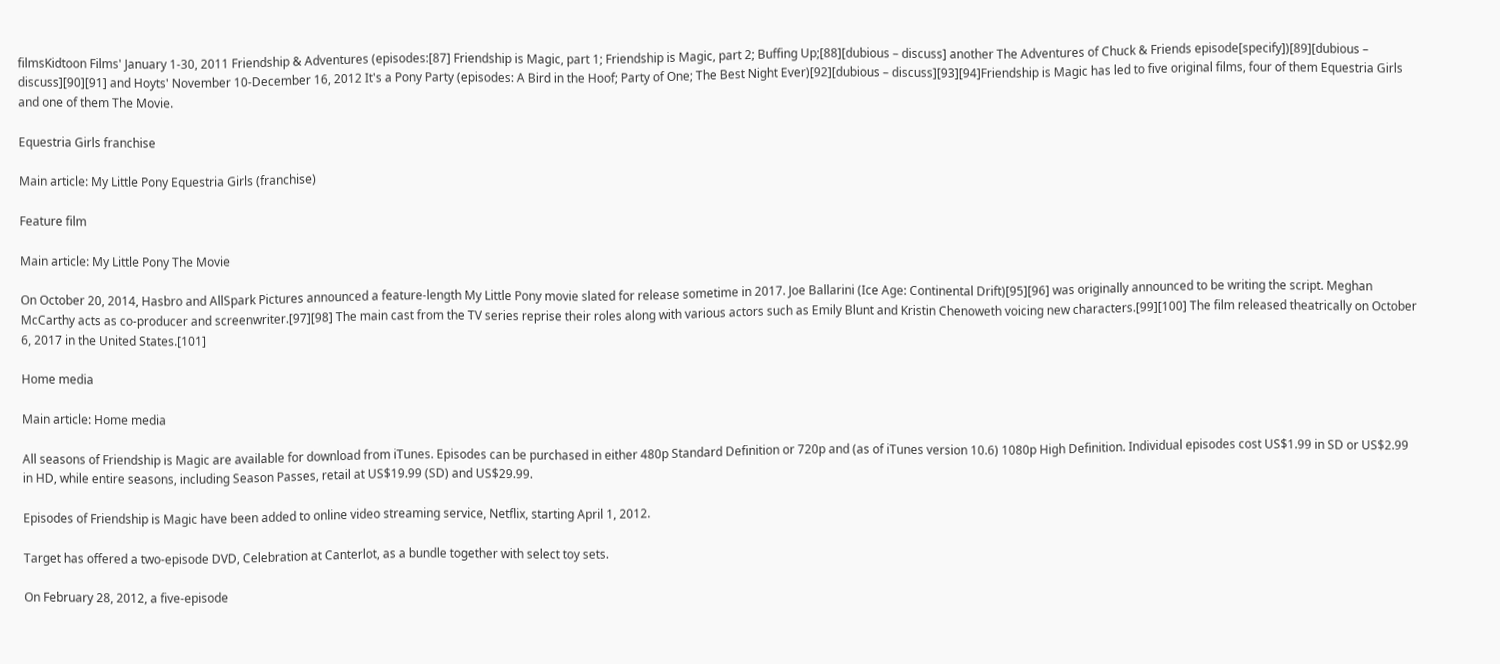filmsKidtoon Films' January 1-30, 2011 Friendship & Adventures (episodes:[87] Friendship is Magic, part 1; Friendship is Magic, part 2; Buffing Up;[88][dubious – discuss] another The Adventures of Chuck & Friends episode[specify])[89][dubious – discuss][90][91] and Hoyts' November 10-December 16, 2012 It's a Pony Party (episodes: A Bird in the Hoof; Party of One; The Best Night Ever)[92][dubious – discuss][93][94]Friendship is Magic has led to five original films, four of them Equestria Girls and one of them The Movie.

Equestria Girls franchise

Main article: My Little Pony Equestria Girls (franchise)

Feature film

Main article: My Little Pony The Movie

On October 20, 2014, Hasbro and AllSpark Pictures announced a feature-length My Little Pony movie slated for release sometime in 2017. Joe Ballarini (Ice Age: Continental Drift)[95][96] was originally announced to be writing the script. Meghan McCarthy acts as co-producer and screenwriter.[97][98] The main cast from the TV series reprise their roles along with various actors such as Emily Blunt and Kristin Chenoweth voicing new characters.[99][100] The film released theatrically on October 6, 2017 in the United States.[101]

Home media

Main article: Home media

All seasons of Friendship is Magic are available for download from iTunes. Episodes can be purchased in either 480p Standard Definition or 720p and (as of iTunes version 10.6) 1080p High Definition. Individual episodes cost US$1.99 in SD or US$2.99 in HD, while entire seasons, including Season Passes, retail at US$19.99 (SD) and US$29.99.

Episodes of Friendship is Magic have been added to online video streaming service, Netflix, starting April 1, 2012.

Target has offered a two-episode DVD, Celebration at Canterlot, as a bundle together with select toy sets.

On February 28, 2012, a five-episode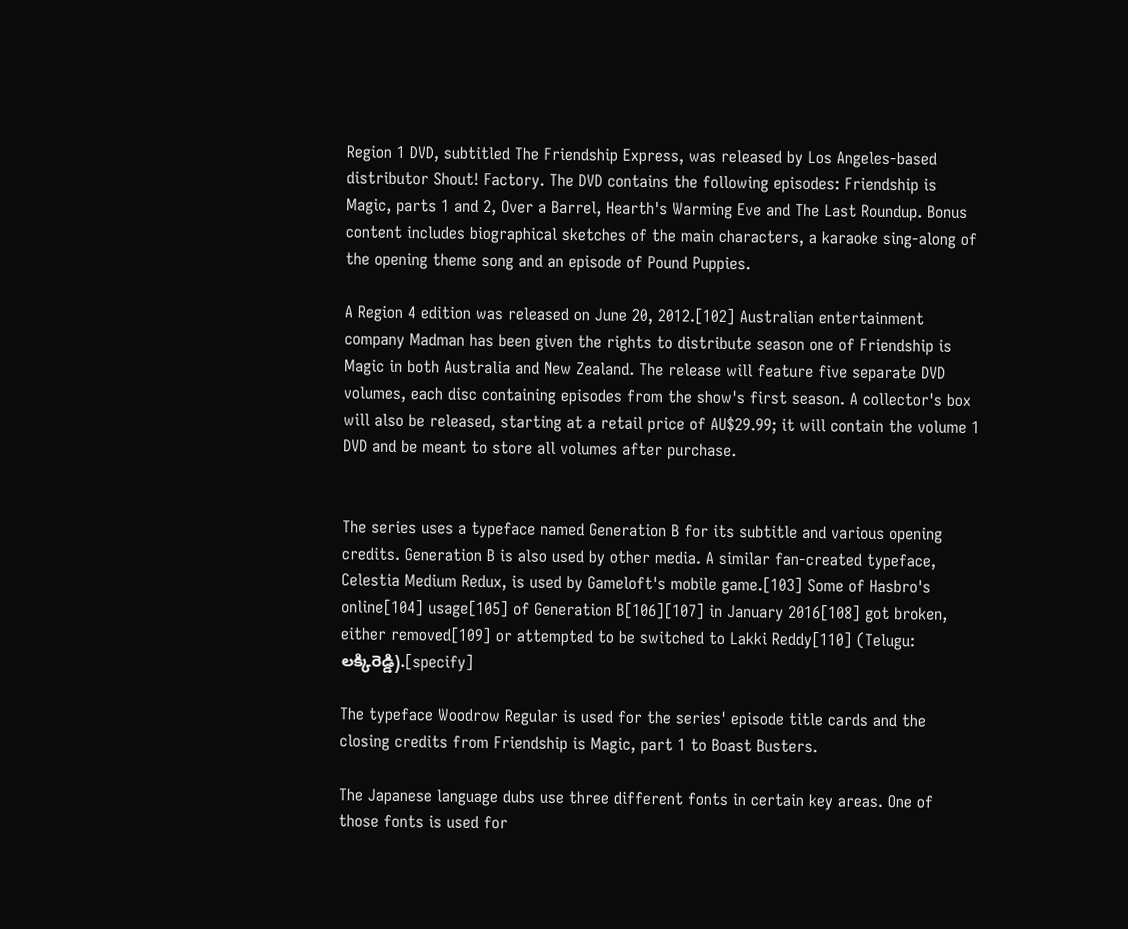Region 1 DVD, subtitled The Friendship Express, was released by Los Angeles-based distributor Shout! Factory. The DVD contains the following episodes: Friendship is Magic, parts 1 and 2, Over a Barrel, Hearth's Warming Eve and The Last Roundup. Bonus content includes biographical sketches of the main characters, a karaoke sing-along of the opening theme song and an episode of Pound Puppies.

A Region 4 edition was released on June 20, 2012.[102] Australian entertainment company Madman has been given the rights to distribute season one of Friendship is Magic in both Australia and New Zealand. The release will feature five separate DVD volumes, each disc containing episodes from the show's first season. A collector's box will also be released, starting at a retail price of AU$29.99; it will contain the volume 1 DVD and be meant to store all volumes after purchase.


The series uses a typeface named Generation B for its subtitle and various opening credits. Generation B is also used by other media. A similar fan-created typeface, Celestia Medium Redux, is used by Gameloft's mobile game.[103] Some of Hasbro's online[104] usage[105] of Generation B[106][107] in January 2016[108] got broken, either removed[109] or attempted to be switched to Lakki Reddy[110] (Telugu: లక్కిరెడ్డి).[specify]

The typeface Woodrow Regular is used for the series' episode title cards and the closing credits from Friendship is Magic, part 1 to Boast Busters.

The Japanese language dubs use three different fonts in certain key areas. One of those fonts is used for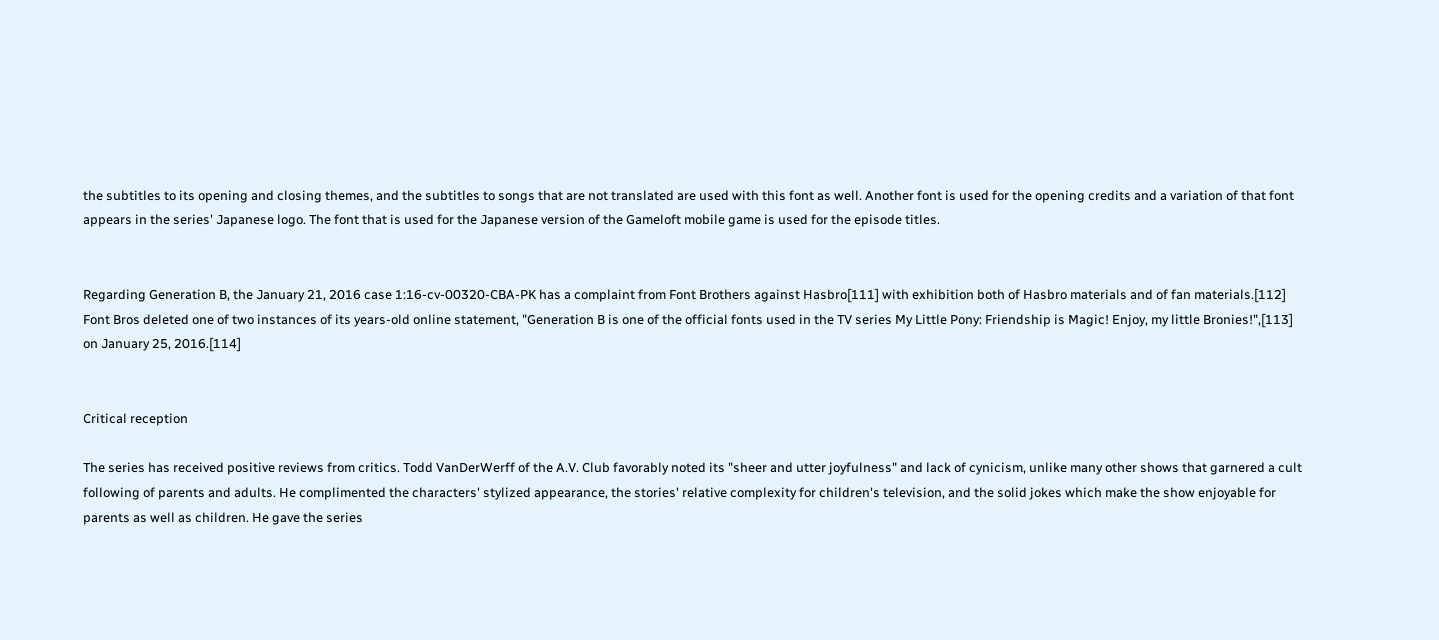the subtitles to its opening and closing themes, and the subtitles to songs that are not translated are used with this font as well. Another font is used for the opening credits and a variation of that font appears in the series' Japanese logo. The font that is used for the Japanese version of the Gameloft mobile game is used for the episode titles.


Regarding Generation B, the January 21, 2016 case 1:16-cv-00320-CBA-PK has a complaint from Font Brothers against Hasbro[111] with exhibition both of Hasbro materials and of fan materials.[112] Font Bros deleted one of two instances of its years-old online statement, "Generation B is one of the official fonts used in the TV series My Little Pony: Friendship is Magic! Enjoy, my little Bronies!",[113] on January 25, 2016.[114]


Critical reception

The series has received positive reviews from critics. Todd VanDerWerff of the A.V. Club favorably noted its "sheer and utter joyfulness" and lack of cynicism, unlike many other shows that garnered a cult following of parents and adults. He complimented the characters' stylized appearance, the stories' relative complexity for children's television, and the solid jokes which make the show enjoyable for parents as well as children. He gave the series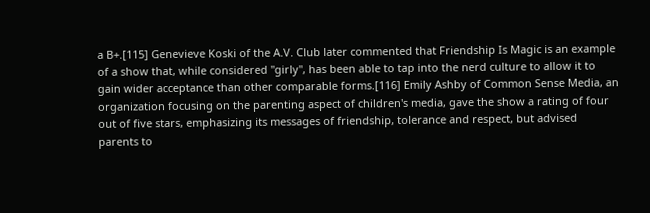a B+.[115] Genevieve Koski of the A.V. Club later commented that Friendship Is Magic is an example of a show that, while considered "girly", has been able to tap into the nerd culture to allow it to gain wider acceptance than other comparable forms.[116] Emily Ashby of Common Sense Media, an organization focusing on the parenting aspect of children's media, gave the show a rating of four out of five stars, emphasizing its messages of friendship, tolerance and respect, but advised parents to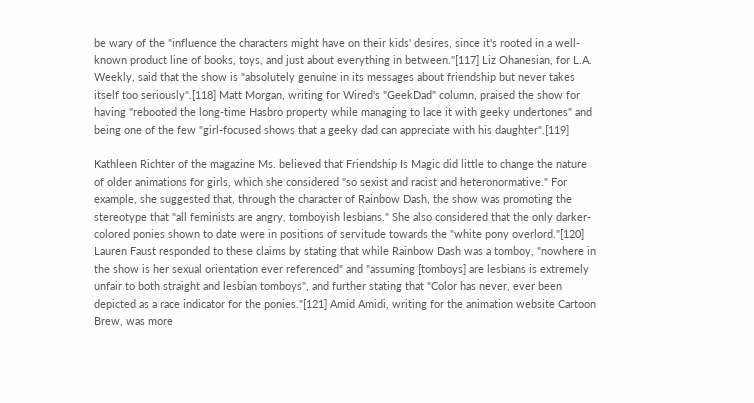be wary of the "influence the characters might have on their kids' desires, since it's rooted in a well-known product line of books, toys, and just about everything in between."[117] Liz Ohanesian, for L.A. Weekly, said that the show is "absolutely genuine in its messages about friendship but never takes itself too seriously".[118] Matt Morgan, writing for Wired's "GeekDad" column, praised the show for having "rebooted the long-time Hasbro property while managing to lace it with geeky undertones" and being one of the few "girl-focused shows that a geeky dad can appreciate with his daughter".[119]

Kathleen Richter of the magazine Ms. believed that Friendship Is Magic did little to change the nature of older animations for girls, which she considered "so sexist and racist and heteronormative." For example, she suggested that, through the character of Rainbow Dash, the show was promoting the stereotype that "all feminists are angry, tomboyish lesbians." She also considered that the only darker-colored ponies shown to date were in positions of servitude towards the "white pony overlord."[120] Lauren Faust responded to these claims by stating that while Rainbow Dash was a tomboy, "nowhere in the show is her sexual orientation ever referenced" and "assuming [tomboys] are lesbians is extremely unfair to both straight and lesbian tomboys", and further stating that "Color has never, ever been depicted as a race indicator for the ponies."[121] Amid Amidi, writing for the animation website Cartoon Brew, was more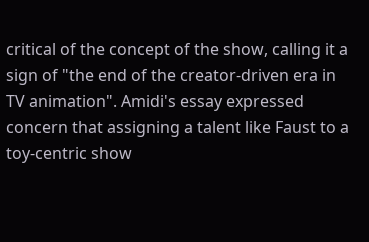critical of the concept of the show, calling it a sign of "the end of the creator-driven era in TV animation". Amidi's essay expressed concern that assigning a talent like Faust to a toy-centric show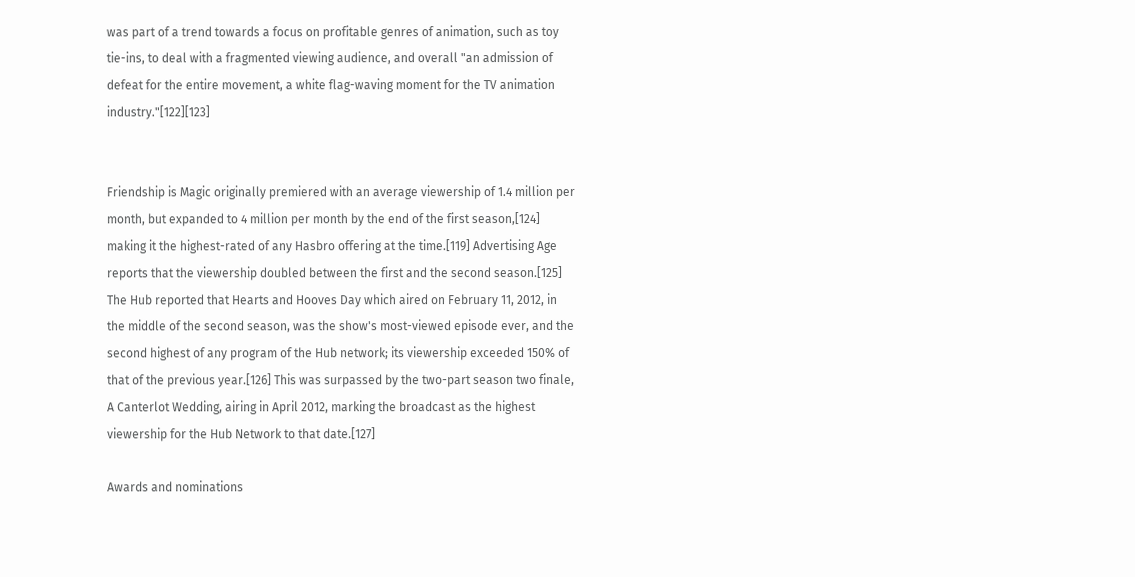was part of a trend towards a focus on profitable genres of animation, such as toy tie-ins, to deal with a fragmented viewing audience, and overall "an admission of defeat for the entire movement, a white flag-waving moment for the TV animation industry."[122][123]


Friendship is Magic originally premiered with an average viewership of 1.4 million per month, but expanded to 4 million per month by the end of the first season,[124] making it the highest-rated of any Hasbro offering at the time.[119] Advertising Age reports that the viewership doubled between the first and the second season.[125] The Hub reported that Hearts and Hooves Day which aired on February 11, 2012, in the middle of the second season, was the show's most-viewed episode ever, and the second highest of any program of the Hub network; its viewership exceeded 150% of that of the previous year.[126] This was surpassed by the two-part season two finale, A Canterlot Wedding, airing in April 2012, marking the broadcast as the highest viewership for the Hub Network to that date.[127]

Awards and nominations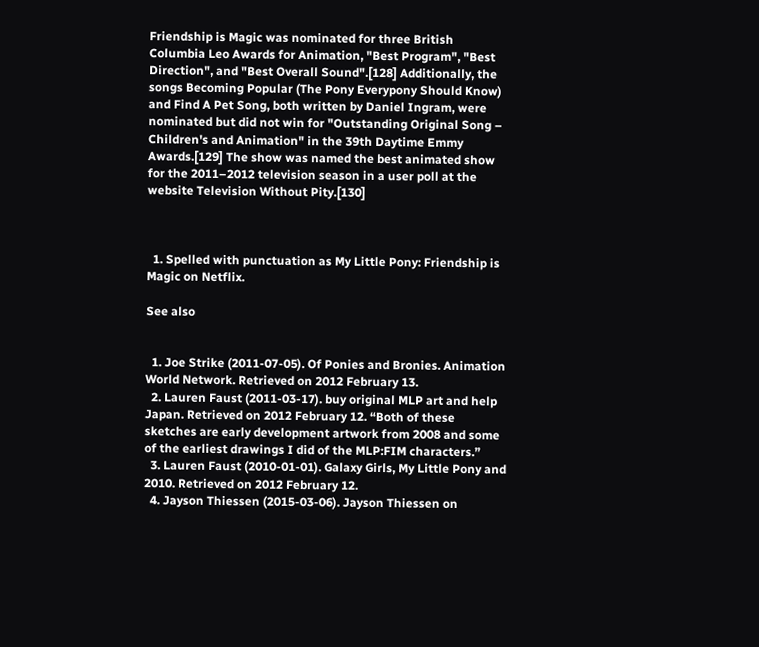Friendship is Magic was nominated for three British Columbia Leo Awards for Animation, "Best Program", "Best Direction", and "Best Overall Sound".[128] Additionally, the songs Becoming Popular (The Pony Everypony Should Know) and Find A Pet Song, both written by Daniel Ingram, were nominated but did not win for "Outstanding Original Song – Children's and Animation" in the 39th Daytime Emmy Awards.[129] The show was named the best animated show for the 2011–2012 television season in a user poll at the website Television Without Pity.[130]



  1. Spelled with punctuation as My Little Pony: Friendship is Magic on Netflix.

See also


  1. Joe Strike (2011-07-05). Of Ponies and Bronies. Animation World Network. Retrieved on 2012 February 13.
  2. Lauren Faust (2011-03-17). buy original MLP art and help Japan. Retrieved on 2012 February 12. “Both of these sketches are early development artwork from 2008 and some of the earliest drawings I did of the MLP:FIM characters.”
  3. Lauren Faust (2010-01-01). Galaxy Girls, My Little Pony and 2010. Retrieved on 2012 February 12.
  4. Jayson Thiessen (2015-03-06). Jayson Thiessen on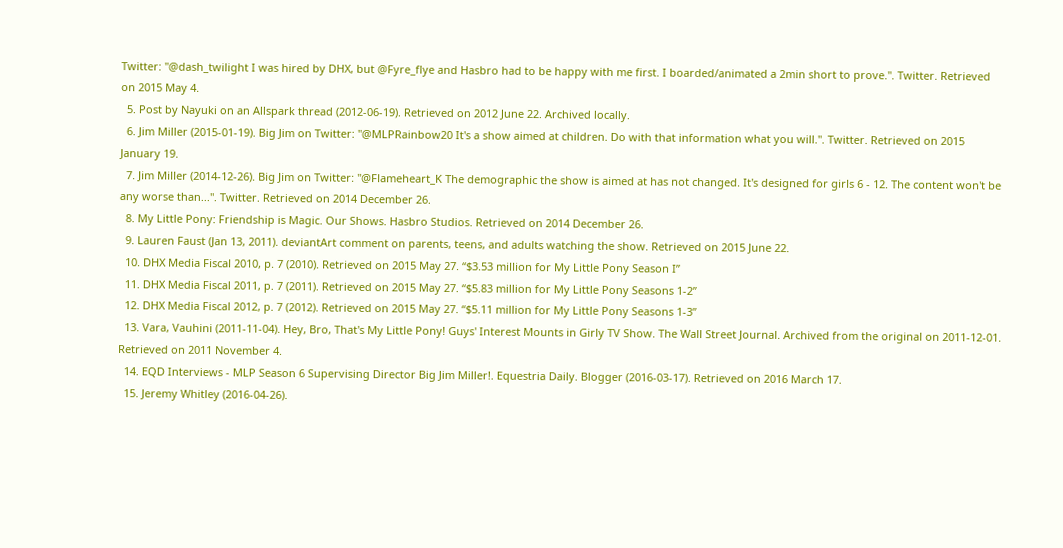Twitter: "@dash_twilight I was hired by DHX, but @Fyre_flye and Hasbro had to be happy with me first. I boarded/animated a 2min short to prove.". Twitter. Retrieved on 2015 May 4.
  5. Post by Nayuki on an Allspark thread (2012-06-19). Retrieved on 2012 June 22. Archived locally.
  6. Jim Miller (2015-01-19). Big Jim on Twitter: "@MLPRainbow20 It's a show aimed at children. Do with that information what you will.". Twitter. Retrieved on 2015 January 19.
  7. Jim Miller (2014-12-26). Big Jim on Twitter: "@Flameheart_K The demographic the show is aimed at has not changed. It's designed for girls 6 - 12. The content won't be any worse than...". Twitter. Retrieved on 2014 December 26.
  8. My Little Pony: Friendship is Magic. Our Shows. Hasbro Studios. Retrieved on 2014 December 26.
  9. Lauren Faust (Jan 13, 2011). deviantArt comment on parents, teens, and adults watching the show. Retrieved on 2015 June 22.
  10. DHX Media Fiscal 2010, p. 7 (2010). Retrieved on 2015 May 27. “$3.53 million for My Little Pony Season I”
  11. DHX Media Fiscal 2011, p. 7 (2011). Retrieved on 2015 May 27. “$5.83 million for My Little Pony Seasons 1-2”
  12. DHX Media Fiscal 2012, p. 7 (2012). Retrieved on 2015 May 27. “$5.11 million for My Little Pony Seasons 1-3”
  13. Vara, Vauhini (2011-11-04). Hey, Bro, That's My Little Pony! Guys' Interest Mounts in Girly TV Show. The Wall Street Journal. Archived from the original on 2011-12-01. Retrieved on 2011 November 4.
  14. EQD Interviews - MLP Season 6 Supervising Director Big Jim Miller!. Equestria Daily. Blogger (2016-03-17). Retrieved on 2016 March 17.
  15. Jeremy Whitley (2016-04-26).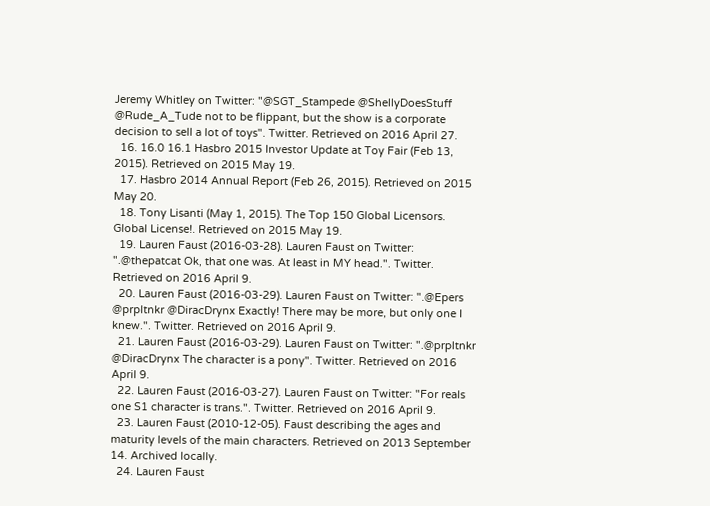Jeremy Whitley on Twitter: "@SGT_Stampede @ShellyDoesStuff @Rude_A_Tude not to be flippant, but the show is a corporate decision to sell a lot of toys". Twitter. Retrieved on 2016 April 27.
  16. 16.0 16.1 Hasbro 2015 Investor Update at Toy Fair (Feb 13, 2015). Retrieved on 2015 May 19.
  17. Hasbro 2014 Annual Report (Feb 26, 2015). Retrieved on 2015 May 20.
  18. Tony Lisanti (May 1, 2015). The Top 150 Global Licensors. Global License!. Retrieved on 2015 May 19.
  19. Lauren Faust (2016-03-28). Lauren Faust on Twitter: ".@thepatcat Ok, that one was. At least in MY head.". Twitter. Retrieved on 2016 April 9.
  20. Lauren Faust (2016-03-29). Lauren Faust on Twitter: ".@Epers @prpltnkr @DiracDrynx Exactly! There may be more, but only one I knew.". Twitter. Retrieved on 2016 April 9.
  21. Lauren Faust (2016-03-29). Lauren Faust on Twitter: ".@prpltnkr @DiracDrynx The character is a pony". Twitter. Retrieved on 2016 April 9.
  22. Lauren Faust (2016-03-27). Lauren Faust on Twitter: "For reals one S1 character is trans.". Twitter. Retrieved on 2016 April 9.
  23. Lauren Faust (2010-12-05). Faust describing the ages and maturity levels of the main characters. Retrieved on 2013 September 14. Archived locally.
  24. Lauren Faust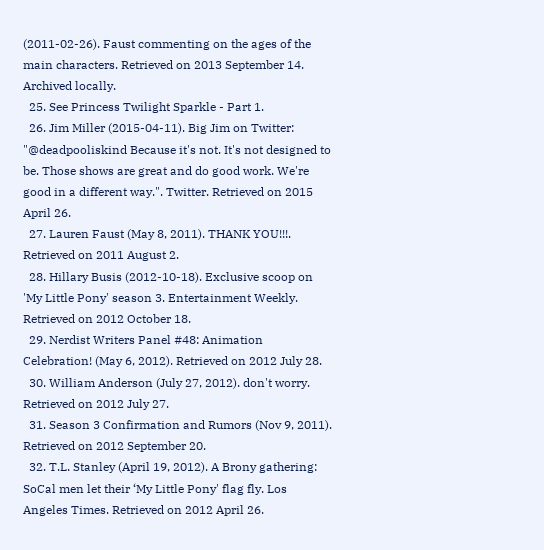(2011-02-26). Faust commenting on the ages of the main characters. Retrieved on 2013 September 14. Archived locally.
  25. See Princess Twilight Sparkle - Part 1.
  26. Jim Miller (2015-04-11). Big Jim on Twitter: "@deadpooliskind Because it's not. It's not designed to be. Those shows are great and do good work. We're good in a different way.". Twitter. Retrieved on 2015 April 26.
  27. Lauren Faust (May 8, 2011). THANK YOU!!!. Retrieved on 2011 August 2.
  28. Hillary Busis (2012-10-18). Exclusive scoop on 'My Little Pony' season 3. Entertainment Weekly. Retrieved on 2012 October 18.
  29. Nerdist Writers Panel #48: Animation Celebration! (May 6, 2012). Retrieved on 2012 July 28.
  30. William Anderson (July 27, 2012). don't worry. Retrieved on 2012 July 27.
  31. Season 3 Confirmation and Rumors (Nov 9, 2011). Retrieved on 2012 September 20.
  32. T.L. Stanley (April 19, 2012). A Brony gathering: SoCal men let their ‘My Little Pony' flag fly. Los Angeles Times. Retrieved on 2012 April 26.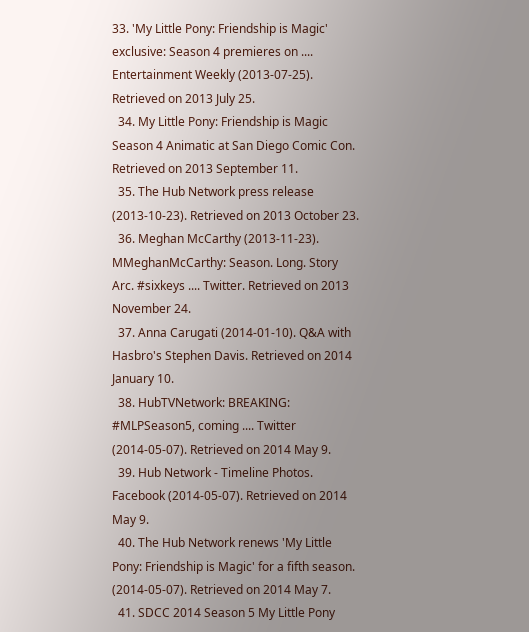33. 'My Little Pony: Friendship is Magic' exclusive: Season 4 premieres on .... Entertainment Weekly (2013-07-25). Retrieved on 2013 July 25.
  34. My Little Pony: Friendship is Magic Season 4 Animatic at San Diego Comic Con. Retrieved on 2013 September 11.
  35. The Hub Network press release (2013-10-23). Retrieved on 2013 October 23.
  36. Meghan McCarthy (2013-11-23). MMeghanMcCarthy: Season. Long. Story Arc. #sixkeys .... Twitter. Retrieved on 2013 November 24.
  37. Anna Carugati (2014-01-10). Q&A with Hasbro's Stephen Davis. Retrieved on 2014 January 10.
  38. HubTVNetwork: BREAKING: #MLPSeason5, coming .... Twitter (2014-05-07). Retrieved on 2014 May 9.
  39. Hub Network - Timeline Photos. Facebook (2014-05-07). Retrieved on 2014 May 9.
  40. The Hub Network renews 'My Little Pony: Friendship is Magic' for a fifth season. (2014-05-07). Retrieved on 2014 May 7.
  41. SDCC 2014 Season 5 My Little Pony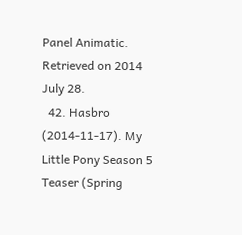Panel Animatic. Retrieved on 2014 July 28.
  42. Hasbro (2014-11-17). My Little Pony Season 5 Teaser (Spring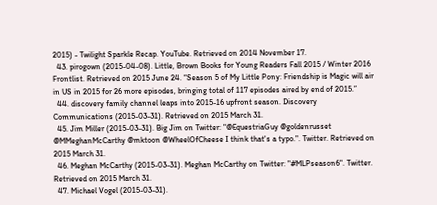2015) - Twilight Sparkle Recap. YouTube. Retrieved on 2014 November 17.
  43. pirogown (2015-04-08). Little, Brown Books for Young Readers Fall 2015 / Winter 2016 Frontlist. Retrieved on 2015 June 24. “Season 5 of My Little Pony: Friendship is Magic will air in US in 2015 for 26 more episodes, bringing total of 117 episodes aired by end of 2015.”
  44. discovery family channel leaps into 2015-16 upfront season. Discovery Communications (2015-03-31). Retrieved on 2015 March 31.
  45. Jim Miller (2015-03-31). Big Jim on Twitter: "@EquestriaGuy @goldenrusset @MMeghanMcCarthy @mktoon @WheelOfCheese I think that's a typo.". Twitter. Retrieved on 2015 March 31.
  46. Meghan McCarthy (2015-03-31). Meghan McCarthy on Twitter: "#MLPseason6". Twitter. Retrieved on 2015 March 31.
  47. Michael Vogel (2015-03-31).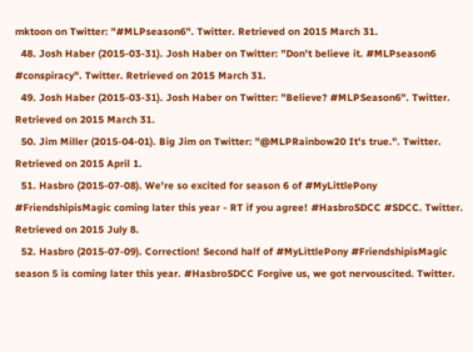mktoon on Twitter: "#MLPseason6". Twitter. Retrieved on 2015 March 31.
  48. Josh Haber (2015-03-31). Josh Haber on Twitter: "Don't believe it. #MLPseason6 #conspiracy". Twitter. Retrieved on 2015 March 31.
  49. Josh Haber (2015-03-31). Josh Haber on Twitter: "Believe? #MLPSeason6". Twitter. Retrieved on 2015 March 31.
  50. Jim Miller (2015-04-01). Big Jim on Twitter: "@MLPRainbow20 It's true.". Twitter. Retrieved on 2015 April 1.
  51. Hasbro (2015-07-08). We're so excited for season 6 of #MyLittlePony #FriendshipisMagic coming later this year - RT if you agree! #HasbroSDCC #SDCC. Twitter. Retrieved on 2015 July 8.
  52. Hasbro (2015-07-09). Correction! Second half of #MyLittlePony #FriendshipisMagic season 5 is coming later this year. #HasbroSDCC Forgive us, we got nervouscited. Twitter.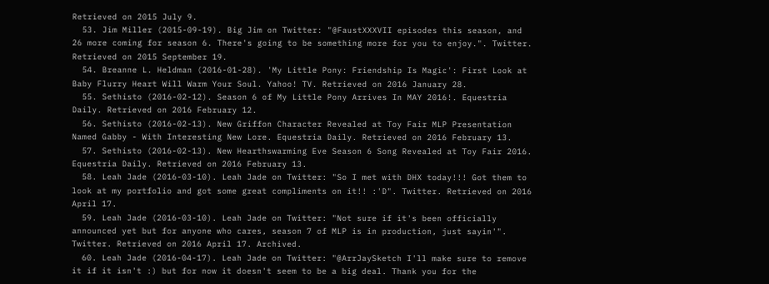Retrieved on 2015 July 9.
  53. Jim Miller (2015-09-19). Big Jim on Twitter: "@FaustXXXVII episodes this season, and 26 more coming for season 6. There's going to be something more for you to enjoy.". Twitter. Retrieved on 2015 September 19.
  54. Breanne L. Heldman (2016-01-28). 'My Little Pony: Friendship Is Magic': First Look at Baby Flurry Heart Will Warm Your Soul. Yahoo! TV. Retrieved on 2016 January 28.
  55. Sethisto (2016-02-12). Season 6 of My Little Pony Arrives In MAY 2016!. Equestria Daily. Retrieved on 2016 February 12.
  56. Sethisto (2016-02-13). New Griffon Character Revealed at Toy Fair MLP Presentation Named Gabby - With Interesting New Lore. Equestria Daily. Retrieved on 2016 February 13.
  57. Sethisto (2016-02-13). New Hearthswarming Eve Season 6 Song Revealed at Toy Fair 2016. Equestria Daily. Retrieved on 2016 February 13.
  58. Leah Jade (2016-03-10). Leah Jade on Twitter: "So I met with DHX today!!! Got them to look at my portfolio and got some great compliments on it!! :'D". Twitter. Retrieved on 2016 April 17.
  59. Leah Jade (2016-03-10). Leah Jade on Twitter: "Not sure if it's been officially announced yet but for anyone who cares, season 7 of MLP is in production, just sayin'". Twitter. Retrieved on 2016 April 17. Archived.
  60. Leah Jade (2016-04-17). Leah Jade on Twitter: "@ArrJaySketch I'll make sure to remove it if it isn't :) but for now it doesn't seem to be a big deal. Thank you for the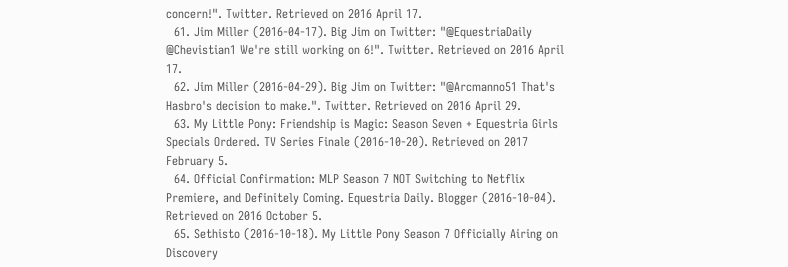concern!". Twitter. Retrieved on 2016 April 17.
  61. Jim Miller (2016-04-17). Big Jim on Twitter: "@EquestriaDaily @Chevistian1 We're still working on 6!". Twitter. Retrieved on 2016 April 17.
  62. Jim Miller (2016-04-29). Big Jim on Twitter: "@Arcmanno51 That's Hasbro's decision to make.". Twitter. Retrieved on 2016 April 29.
  63. My Little Pony: Friendship is Magic: Season Seven + Equestria Girls Specials Ordered. TV Series Finale (2016-10-20). Retrieved on 2017 February 5.
  64. Official Confirmation: MLP Season 7 NOT Switching to Netflix Premiere, and Definitely Coming. Equestria Daily. Blogger (2016-10-04). Retrieved on 2016 October 5.
  65. Sethisto (2016-10-18). My Little Pony Season 7 Officially Airing on Discovery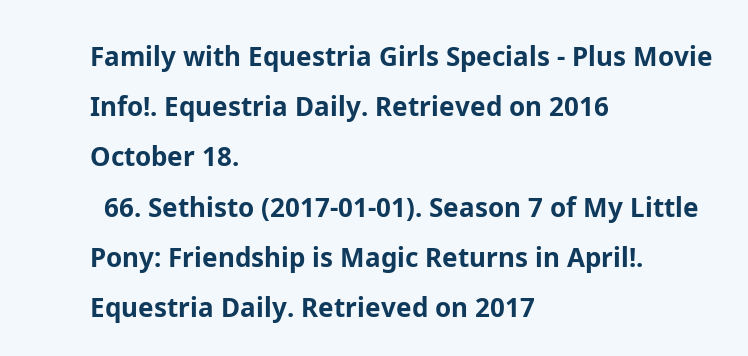Family with Equestria Girls Specials - Plus Movie Info!. Equestria Daily. Retrieved on 2016 October 18.
  66. Sethisto (2017-01-01). Season 7 of My Little Pony: Friendship is Magic Returns in April!. Equestria Daily. Retrieved on 2017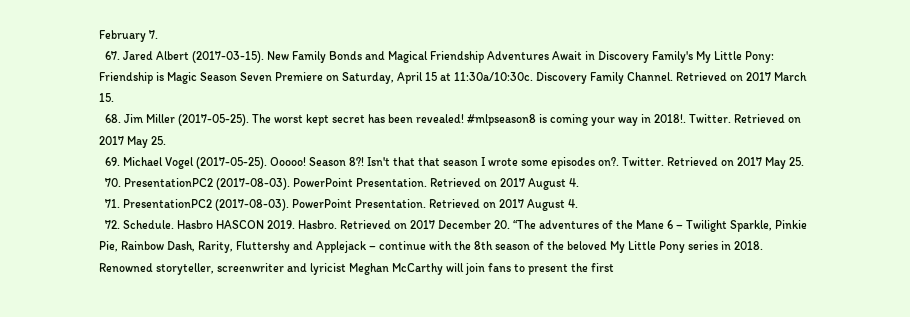February 7.
  67. Jared Albert (2017-03-15). New Family Bonds and Magical Friendship Adventures Await in Discovery Family's My Little Pony: Friendship is Magic Season Seven Premiere on Saturday, April 15 at 11:30a/10:30c. Discovery Family Channel. Retrieved on 2017 March 15.
  68. Jim Miller (2017-05-25). The worst kept secret has been revealed! #mlpseason8 is coming your way in 2018!. Twitter. Retrieved on 2017 May 25.
  69. Michael Vogel (2017-05-25). Ooooo! Season 8?! Isn't that that season I wrote some episodes on?. Twitter. Retrieved on 2017 May 25.
  70. PresentationPC2 (2017-08-03). PowerPoint Presentation. Retrieved on 2017 August 4.
  71. PresentationPC2 (2017-08-03). PowerPoint Presentation. Retrieved on 2017 August 4.
  72. Schedule. Hasbro HASCON 2019. Hasbro. Retrieved on 2017 December 20. “The adventures of the Mane 6 – Twilight Sparkle, Pinkie Pie, Rainbow Dash, Rarity, Fluttershy and Applejack – continue with the 8th season of the beloved My Little Pony series in 2018. Renowned storyteller, screenwriter and lyricist Meghan McCarthy will join fans to present the first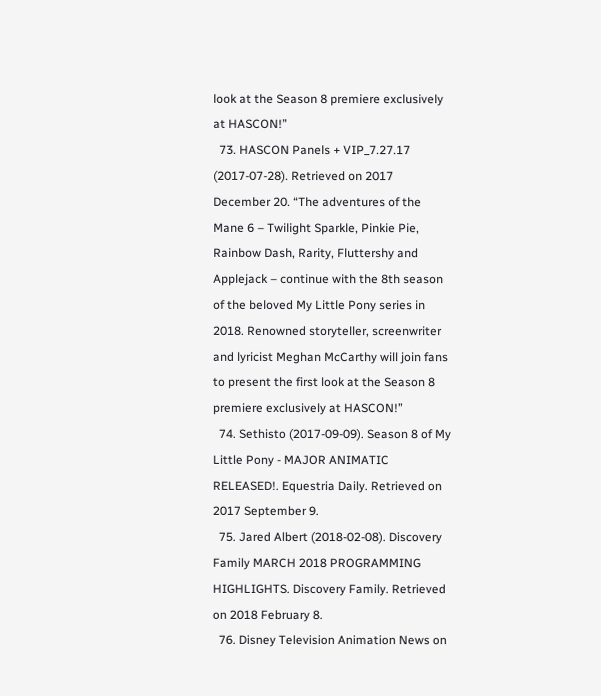look at the Season 8 premiere exclusively at HASCON!”
  73. HASCON Panels + VIP_7.27.17 (2017-07-28). Retrieved on 2017 December 20. “The adventures of the Mane 6 – Twilight Sparkle, Pinkie Pie, Rainbow Dash, Rarity, Fluttershy and Applejack – continue with the 8th season of the beloved My Little Pony series in 2018. Renowned storyteller, screenwriter and lyricist Meghan McCarthy will join fans to present the first look at the Season 8 premiere exclusively at HASCON!”
  74. Sethisto (2017-09-09). Season 8 of My Little Pony - MAJOR ANIMATIC RELEASED!. Equestria Daily. Retrieved on 2017 September 9.
  75. Jared Albert (2018-02-08). Discovery Family MARCH 2018 PROGRAMMING HIGHLIGHTS. Discovery Family. Retrieved on 2018 February 8.
  76. Disney Television Animation News on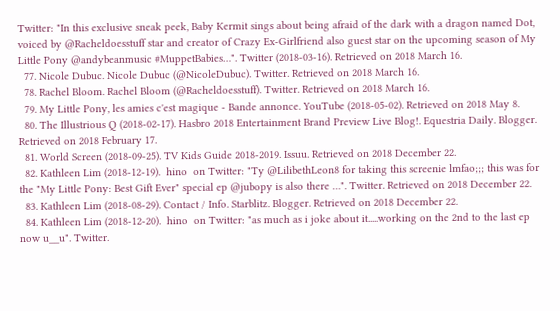Twitter: "In this exclusive sneak peek, Baby Kermit sings about being afraid of the dark with a dragon named Dot, voiced by @Racheldoesstuff star and creator of Crazy Ex-Girlfriend also guest star on the upcoming season of My Little Pony @andybeanmusic #MuppetBabies…". Twitter (2018-03-16). Retrieved on 2018 March 16.
  77. Nicole Dubuc. Nicole Dubuc (@NicoleDubuc). Twitter. Retrieved on 2018 March 16.
  78. Rachel Bloom. Rachel Bloom (@Racheldoesstuff). Twitter. Retrieved on 2018 March 16.
  79. My Little Pony, les amies c'est magique - Bande annonce. YouTube (2018-05-02). Retrieved on 2018 May 8.
  80. The Illustrious Q (2018-02-17). Hasbro 2018 Entertainment Brand Preview Live Blog!. Equestria Daily. Blogger. Retrieved on 2018 February 17.
  81. World Screen (2018-09-25). TV Kids Guide 2018-2019. Issuu. Retrieved on 2018 December 22.
  82. Kathleen Lim (2018-12-19).  hino  on Twitter: "Ty @LilibethLeon8 for taking this screenie lmfao;;; this was for the "My Little Pony: Best Gift Ever" special ep @jubopy is also there …". Twitter. Retrieved on 2018 December 22.
  83. Kathleen Lim (2018-08-29). Contact / Info. Starblitz. Blogger. Retrieved on 2018 December 22.
  84. Kathleen Lim (2018-12-20).  hino  on Twitter: "as much as i joke about it.....working on the 2nd to the last ep now u__u". Twitter.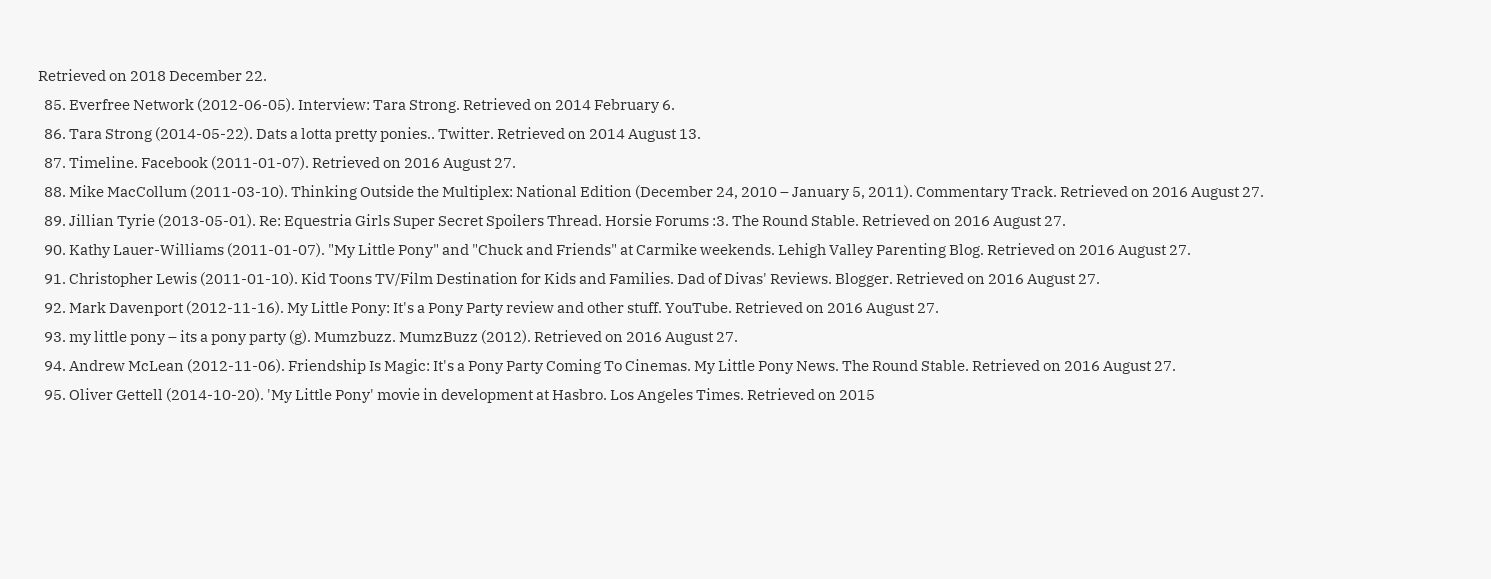Retrieved on 2018 December 22.
  85. Everfree Network (2012-06-05). Interview: Tara Strong. Retrieved on 2014 February 6.
  86. Tara Strong (2014-05-22). Dats a lotta pretty ponies.. Twitter. Retrieved on 2014 August 13.
  87. Timeline. Facebook (2011-01-07). Retrieved on 2016 August 27.
  88. Mike MacCollum (2011-03-10). Thinking Outside the Multiplex: National Edition (December 24, 2010 – January 5, 2011). Commentary Track. Retrieved on 2016 August 27.
  89. Jillian Tyrie (2013-05-01). Re: Equestria Girls Super Secret Spoilers Thread. Horsie Forums :3. The Round Stable. Retrieved on 2016 August 27.
  90. Kathy Lauer-Williams (2011-01-07). "My Little Pony" and "Chuck and Friends" at Carmike weekends. Lehigh Valley Parenting Blog. Retrieved on 2016 August 27.
  91. Christopher Lewis (2011-01-10). Kid Toons TV/Film Destination for Kids and Families. Dad of Divas' Reviews. Blogger. Retrieved on 2016 August 27.
  92. Mark Davenport (2012-11-16). My Little Pony: It's a Pony Party review and other stuff. YouTube. Retrieved on 2016 August 27.
  93. my little pony – its a pony party (g). Mumzbuzz. MumzBuzz (2012). Retrieved on 2016 August 27.
  94. Andrew McLean (2012-11-06). Friendship Is Magic: It's a Pony Party Coming To Cinemas. My Little Pony News. The Round Stable. Retrieved on 2016 August 27.
  95. Oliver Gettell (2014-10-20). 'My Little Pony' movie in development at Hasbro. Los Angeles Times. Retrieved on 2015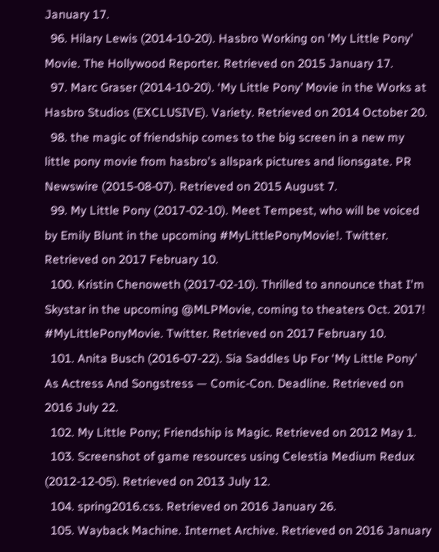January 17.
  96. Hilary Lewis (2014-10-20). Hasbro Working on 'My Little Pony' Movie. The Hollywood Reporter. Retrieved on 2015 January 17.
  97. Marc Graser (2014-10-20). ‘My Little Pony’ Movie in the Works at Hasbro Studios (EXCLUSIVE). Variety. Retrieved on 2014 October 20.
  98. the magic of friendship comes to the big screen in a new my little pony movie from hasbro's allspark pictures and lionsgate. PR Newswire (2015-08-07). Retrieved on 2015 August 7.
  99. My Little Pony (2017-02-10). Meet Tempest, who will be voiced by Emily Blunt in the upcoming #MyLittlePonyMovie!. Twitter. Retrieved on 2017 February 10.
  100. Kristin Chenoweth (2017-02-10). Thrilled to announce that I'm Skystar in the upcoming @MLPMovie, coming to theaters Oct. 2017! #MyLittlePonyMovie. Twitter. Retrieved on 2017 February 10.
  101. Anita Busch (2016-07-22). Sia Saddles Up For ‘My Little Pony’ As Actress And Songstress — Comic-Con. Deadline. Retrieved on 2016 July 22.
  102. My Little Pony; Friendship is Magic. Retrieved on 2012 May 1.
  103. Screenshot of game resources using Celestia Medium Redux (2012-12-05). Retrieved on 2013 July 12.
  104. spring2016.css. Retrieved on 2016 January 26.
  105. Wayback Machine. Internet Archive. Retrieved on 2016 January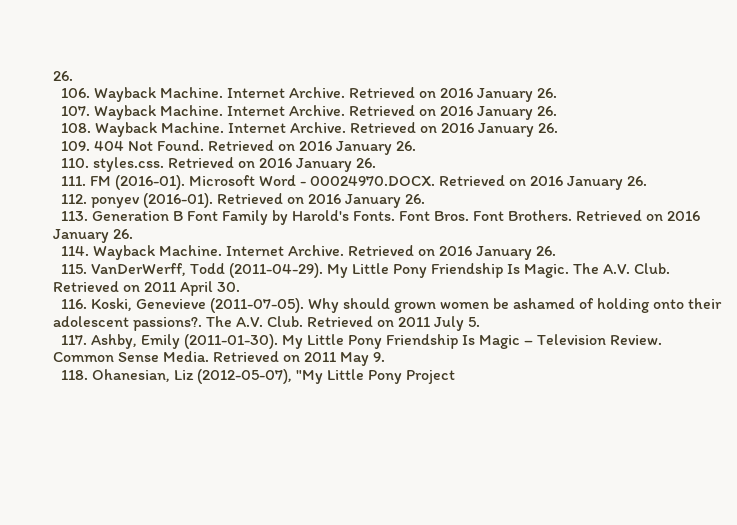26.
  106. Wayback Machine. Internet Archive. Retrieved on 2016 January 26.
  107. Wayback Machine. Internet Archive. Retrieved on 2016 January 26.
  108. Wayback Machine. Internet Archive. Retrieved on 2016 January 26.
  109. 404 Not Found. Retrieved on 2016 January 26.
  110. styles.css. Retrieved on 2016 January 26.
  111. FM (2016-01). Microsoft Word - 00024970.DOCX. Retrieved on 2016 January 26.
  112. ponyev (2016-01). Retrieved on 2016 January 26.
  113. Generation B Font Family by Harold's Fonts. Font Bros. Font Brothers. Retrieved on 2016 January 26.
  114. Wayback Machine. Internet Archive. Retrieved on 2016 January 26.
  115. VanDerWerff, Todd (2011-04-29). My Little Pony Friendship Is Magic. The A.V. Club. Retrieved on 2011 April 30.
  116. Koski, Genevieve (2011-07-05). Why should grown women be ashamed of holding onto their adolescent passions?. The A.V. Club. Retrieved on 2011 July 5.
  117. Ashby, Emily (2011-01-30). My Little Pony Friendship Is Magic – Television Review. Common Sense Media. Retrieved on 2011 May 9.
  118. Ohanesian, Liz (2012-05-07), "My Little Pony Project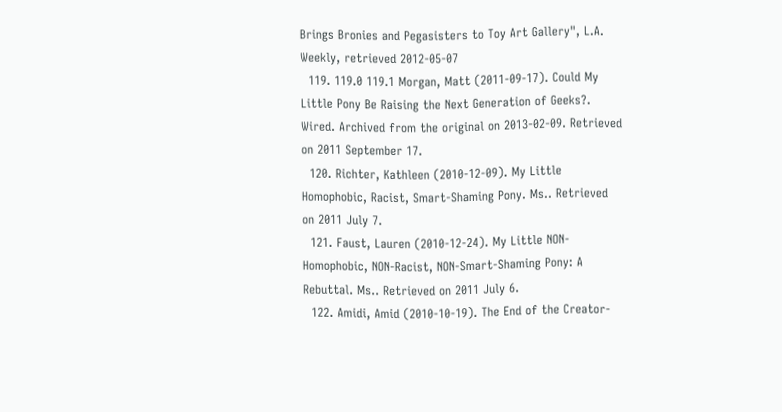Brings Bronies and Pegasisters to Toy Art Gallery", L.A. Weekly, retrieved 2012-05-07
  119. 119.0 119.1 Morgan, Matt (2011-09-17). Could My Little Pony Be Raising the Next Generation of Geeks?. Wired. Archived from the original on 2013-02-09. Retrieved on 2011 September 17.
  120. Richter, Kathleen (2010-12-09). My Little Homophobic, Racist, Smart-Shaming Pony. Ms.. Retrieved on 2011 July 7.
  121. Faust, Lauren (2010-12-24). My Little NON-Homophobic, NON-Racist, NON-Smart-Shaming Pony: A Rebuttal. Ms.. Retrieved on 2011 July 6.
  122. Amidi, Amid (2010-10-19). The End of the Creator-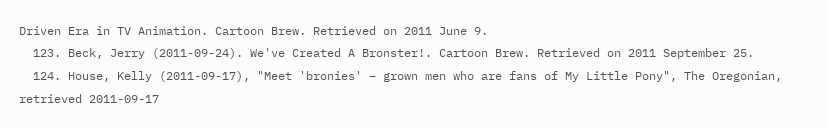Driven Era in TV Animation. Cartoon Brew. Retrieved on 2011 June 9.
  123. Beck, Jerry (2011-09-24). We've Created A Bronster!. Cartoon Brew. Retrieved on 2011 September 25.
  124. House, Kelly (2011-09-17), "Meet 'bronies' – grown men who are fans of My Little Pony", The Oregonian, retrieved 2011-09-17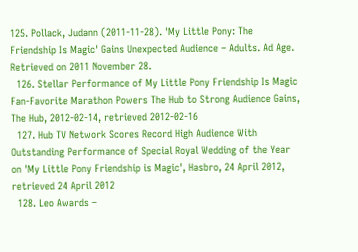125. Pollack, Judann (2011-11-28). 'My Little Pony: The Friendship Is Magic' Gains Unexpected Audience – Adults. Ad Age. Retrieved on 2011 November 28.
  126. Stellar Performance of My Little Pony Friendship Is Magic Fan-Favorite Marathon Powers The Hub to Strong Audience Gains, The Hub, 2012-02-14, retrieved 2012-02-16
  127. Hub TV Network Scores Record High Audience With Outstanding Performance of Special Royal Wedding of the Year on 'My Little Pony Friendship is Magic', Hasbro, 24 April 2012, retrieved 24 April 2012
  128. Leo Awards –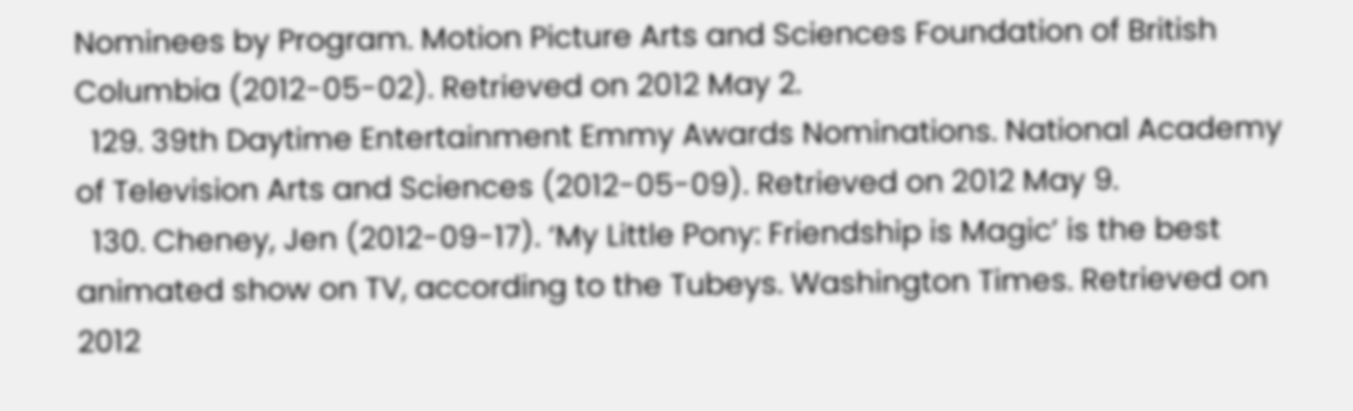Nominees by Program. Motion Picture Arts and Sciences Foundation of British Columbia (2012-05-02). Retrieved on 2012 May 2.
  129. 39th Daytime Entertainment Emmy Awards Nominations. National Academy of Television Arts and Sciences (2012-05-09). Retrieved on 2012 May 9.
  130. Cheney, Jen (2012-09-17). ‘My Little Pony: Friendship is Magic’ is the best animated show on TV, according to the Tubeys. Washington Times. Retrieved on 2012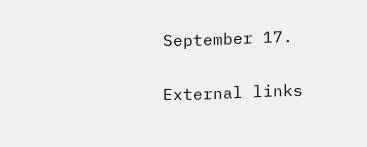September 17.

External links